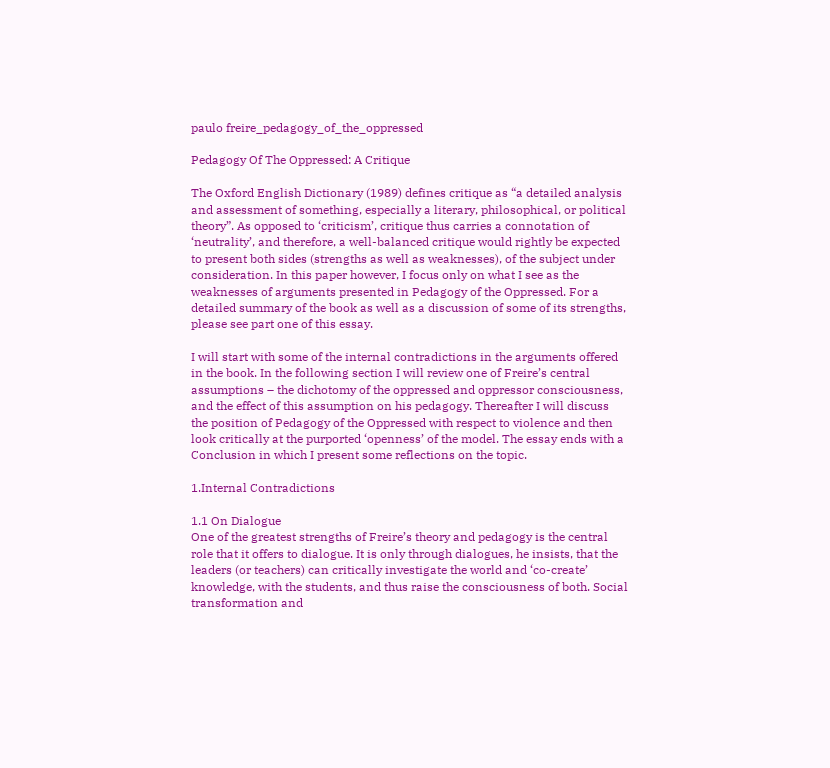paulo freire_pedagogy_of_the_oppressed

Pedagogy Of The Oppressed: A Critique

The Oxford English Dictionary (1989) defines critique as “a detailed analysis and assessment of something, especially a literary, philosophical, or political theory”. As opposed to ‘criticism’, critique thus carries a connotation of ‘neutrality’, and therefore, a well-balanced critique would rightly be expected to present both sides (strengths as well as weaknesses), of the subject under consideration. In this paper however, I focus only on what I see as the weaknesses of arguments presented in Pedagogy of the Oppressed. For a detailed summary of the book as well as a discussion of some of its strengths, please see part one of this essay.

I will start with some of the internal contradictions in the arguments offered in the book. In the following section I will review one of Freire’s central assumptions – the dichotomy of the oppressed and oppressor consciousness, and the effect of this assumption on his pedagogy. Thereafter I will discuss the position of Pedagogy of the Oppressed with respect to violence and then look critically at the purported ‘openness’ of the model. The essay ends with a Conclusion in which I present some reflections on the topic.

1.Internal Contradictions

1.1 On Dialogue
One of the greatest strengths of Freire’s theory and pedagogy is the central role that it offers to dialogue. It is only through dialogues, he insists, that the leaders (or teachers) can critically investigate the world and ‘co-create’ knowledge, with the students, and thus raise the consciousness of both. Social transformation and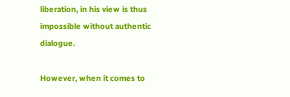liberation, in his view is thus impossible without authentic dialogue.

However, when it comes to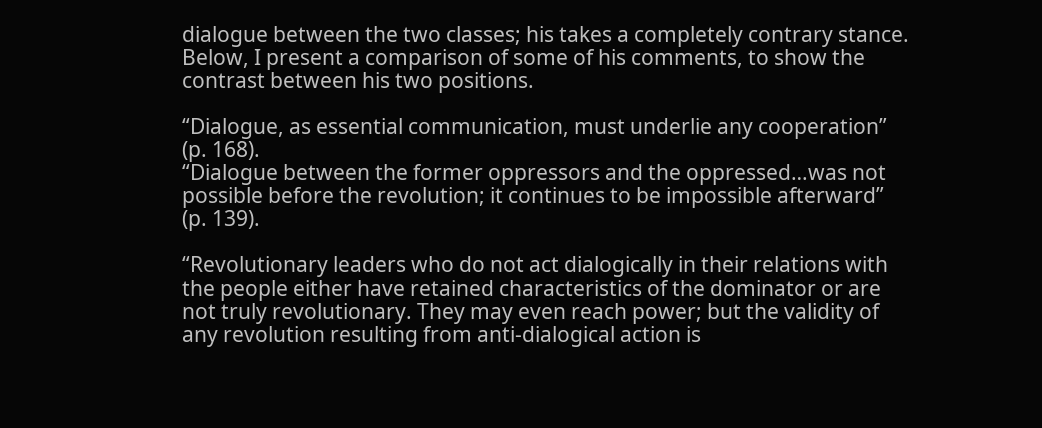dialogue between the two classes; his takes a completely contrary stance. Below, I present a comparison of some of his comments, to show the contrast between his two positions.

“Dialogue, as essential communication, must underlie any cooperation” (p. 168).
“Dialogue between the former oppressors and the oppressed…was not possible before the revolution; it continues to be impossible afterward” (p. 139).

“Revolutionary leaders who do not act dialogically in their relations with the people either have retained characteristics of the dominator or are not truly revolutionary. They may even reach power; but the validity of any revolution resulting from anti-dialogical action is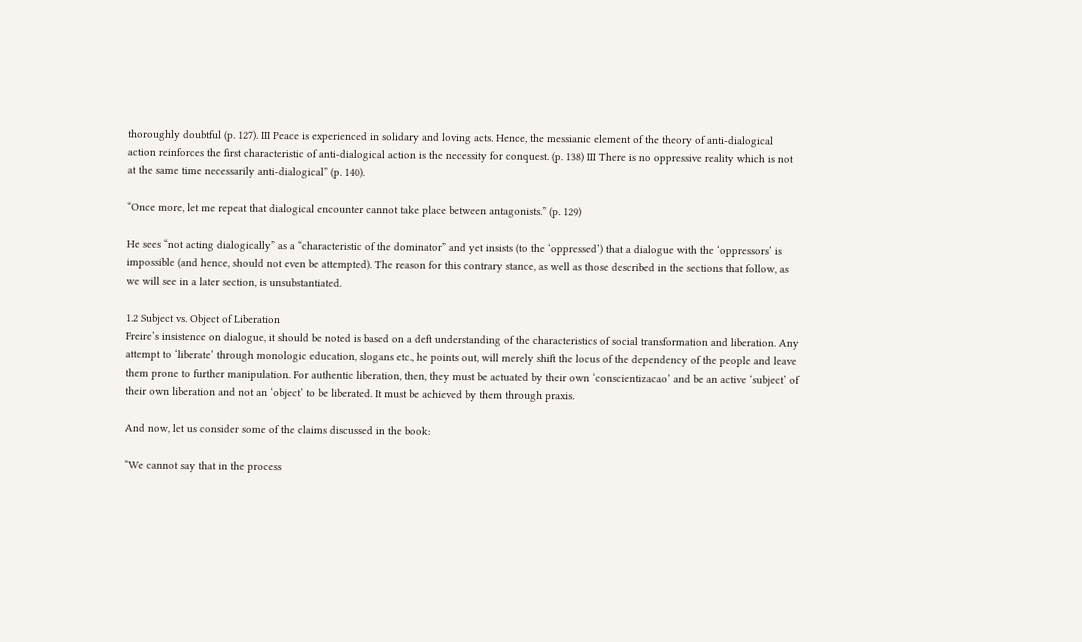thoroughly doubtful (p. 127). III Peace is experienced in solidary and loving acts. Hence, the messianic element of the theory of anti-dialogical action reinforces the first characteristic of anti-dialogical action is the necessity for conquest. (p. 138) III There is no oppressive reality which is not at the same time necessarily anti-dialogical” (p. 140).

“Once more, let me repeat that dialogical encounter cannot take place between antagonists.” (p. 129)

He sees “not acting dialogically” as a “characteristic of the dominator” and yet insists (to the ‘oppressed’) that a dialogue with the ‘oppressors’ is impossible (and hence, should not even be attempted). The reason for this contrary stance, as well as those described in the sections that follow, as we will see in a later section, is unsubstantiated.

1.2 Subject vs. Object of Liberation
Freire’s insistence on dialogue, it should be noted is based on a deft understanding of the characteristics of social transformation and liberation. Any attempt to ‘liberate’ through monologic education, slogans etc., he points out, will merely shift the locus of the dependency of the people and leave them prone to further manipulation. For authentic liberation, then, they must be actuated by their own ‘conscientizacao’ and be an active ‘subject’ of their own liberation and not an ‘object’ to be liberated. It must be achieved by them through praxis.

And now, let us consider some of the claims discussed in the book:

“We cannot say that in the process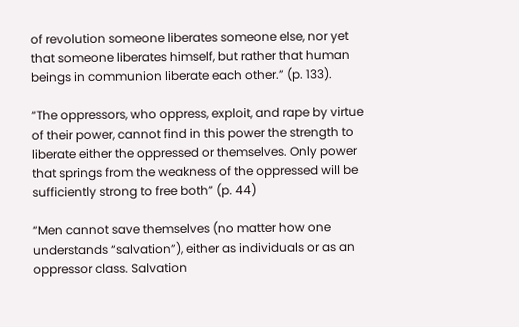of revolution someone liberates someone else, nor yet that someone liberates himself, but rather that human beings in communion liberate each other.” (p. 133).

“The oppressors, who oppress, exploit, and rape by virtue of their power, cannot find in this power the strength to liberate either the oppressed or themselves. Only power that springs from the weakness of the oppressed will be sufficiently strong to free both” (p. 44)

“Men cannot save themselves (no matter how one understands “salvation”), either as individuals or as an oppressor class. Salvation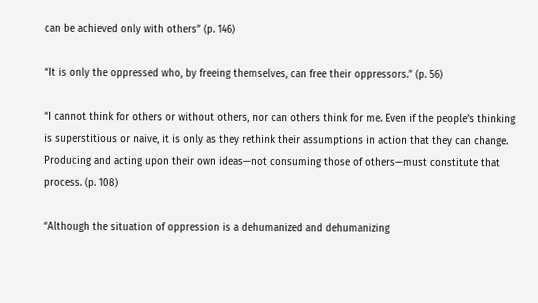can be achieved only with others” (p. 146)

“It is only the oppressed who, by freeing themselves, can free their oppressors.” (p. 56)

“I cannot think for others or without others, nor can others think for me. Even if the people’s thinking is superstitious or naive, it is only as they rethink their assumptions in action that they can change. Producing and acting upon their own ideas—not consuming those of others—must constitute that process. (p. 108)

“Although the situation of oppression is a dehumanized and dehumanizing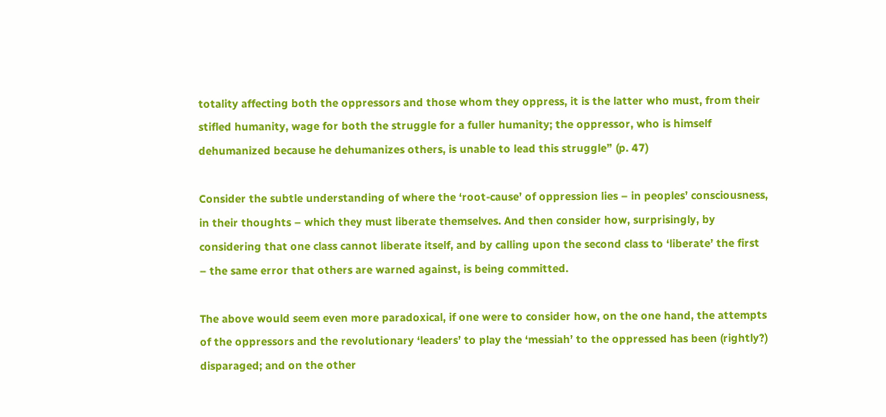totality affecting both the oppressors and those whom they oppress, it is the latter who must, from their stifled humanity, wage for both the struggle for a fuller humanity; the oppressor, who is himself dehumanized because he dehumanizes others, is unable to lead this struggle” (p. 47)

Consider the subtle understanding of where the ‘root-cause’ of oppression lies – in peoples’ consciousness, in their thoughts – which they must liberate themselves. And then consider how, surprisingly, by considering that one class cannot liberate itself, and by calling upon the second class to ‘liberate’ the first – the same error that others are warned against, is being committed.

The above would seem even more paradoxical, if one were to consider how, on the one hand, the attempts of the oppressors and the revolutionary ‘leaders’ to play the ‘messiah’ to the oppressed has been (rightly?) disparaged; and on the other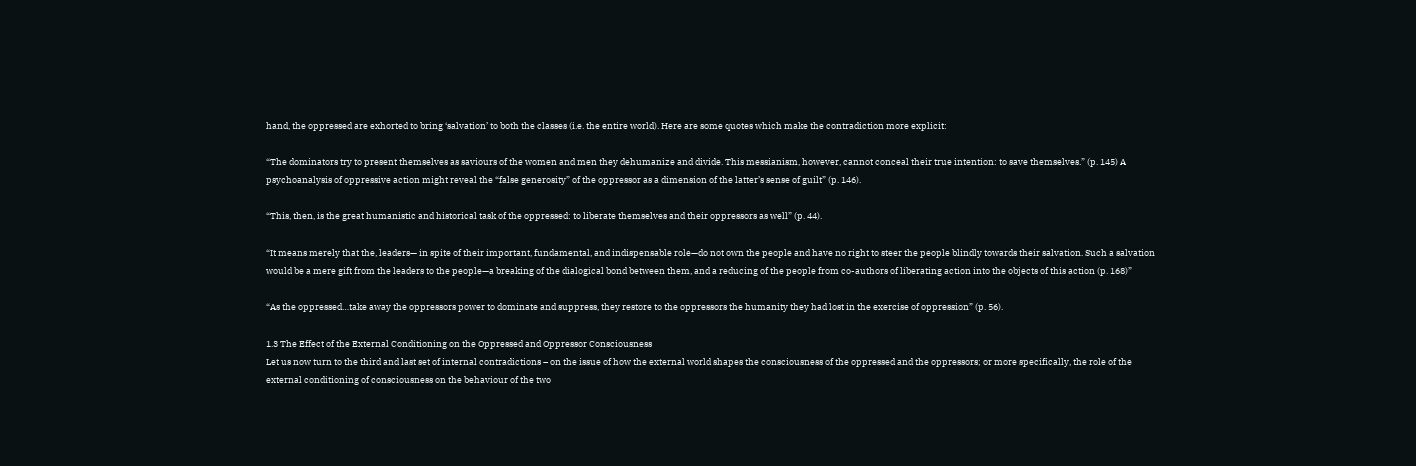hand, the oppressed are exhorted to bring ‘salvation’ to both the classes (i.e. the entire world). Here are some quotes which make the contradiction more explicit:

“The dominators try to present themselves as saviours of the women and men they dehumanize and divide. This messianism, however, cannot conceal their true intention: to save themselves.” (p. 145) A psychoanalysis of oppressive action might reveal the “false generosity” of the oppressor as a dimension of the latter’s sense of guilt” (p. 146).

“This, then, is the great humanistic and historical task of the oppressed: to liberate themselves and their oppressors as well” (p. 44).

“It means merely that the, leaders— in spite of their important, fundamental, and indispensable role—do not own the people and have no right to steer the people blindly towards their salvation. Such a salvation would be a mere gift from the leaders to the people—a breaking of the dialogical bond between them, and a reducing of the people from co-authors of liberating action into the objects of this action (p. 168)”

“As the oppressed…take away the oppressors power to dominate and suppress, they restore to the oppressors the humanity they had lost in the exercise of oppression” (p. 56).

1.3 The Effect of the External Conditioning on the Oppressed and Oppressor Consciousness
Let us now turn to the third and last set of internal contradictions – on the issue of how the external world shapes the consciousness of the oppressed and the oppressors; or more specifically, the role of the external conditioning of consciousness on the behaviour of the two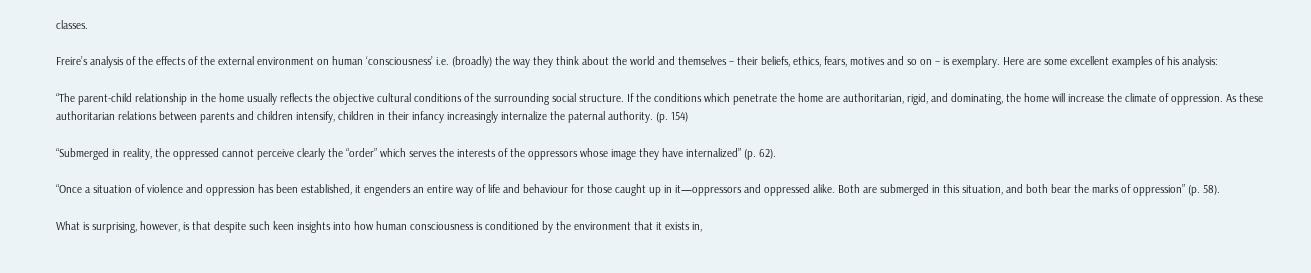classes.

Freire’s analysis of the effects of the external environment on human ‘consciousness’ i.e. (broadly) the way they think about the world and themselves – their beliefs, ethics, fears, motives and so on – is exemplary. Here are some excellent examples of his analysis:

“The parent-child relationship in the home usually reflects the objective cultural conditions of the surrounding social structure. If the conditions which penetrate the home are authoritarian, rigid, and dominating, the home will increase the climate of oppression. As these authoritarian relations between parents and children intensify, children in their infancy increasingly internalize the paternal authority. (p. 154)

“Submerged in reality, the oppressed cannot perceive clearly the “order” which serves the interests of the oppressors whose image they have internalized” (p. 62).

“Once a situation of violence and oppression has been established, it engenders an entire way of life and behaviour for those caught up in it—oppressors and oppressed alike. Both are submerged in this situation, and both bear the marks of oppression” (p. 58).

What is surprising, however, is that despite such keen insights into how human consciousness is conditioned by the environment that it exists in,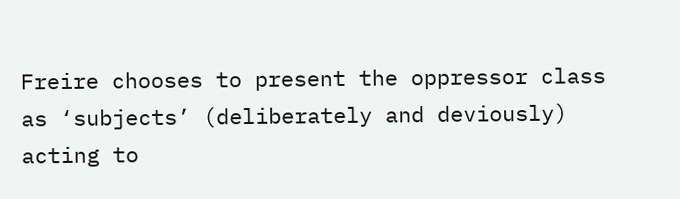Freire chooses to present the oppressor class as ‘subjects’ (deliberately and deviously) acting to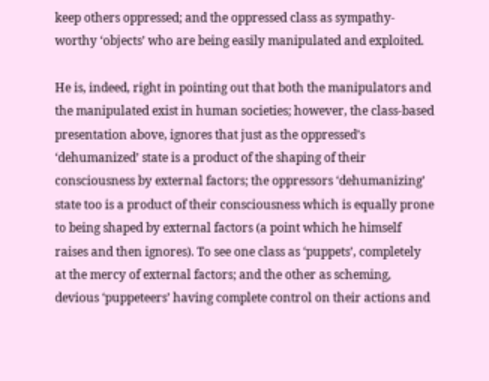keep others oppressed; and the oppressed class as sympathy-worthy ‘objects’ who are being easily manipulated and exploited.

He is, indeed, right in pointing out that both the manipulators and the manipulated exist in human societies; however, the class-based presentation above, ignores that just as the oppressed’s ‘dehumanized’ state is a product of the shaping of their consciousness by external factors; the oppressors ‘dehumanizing’ state too is a product of their consciousness which is equally prone to being shaped by external factors (a point which he himself raises and then ignores). To see one class as ‘puppets’, completely at the mercy of external factors; and the other as scheming, devious ‘puppeteers’ having complete control on their actions and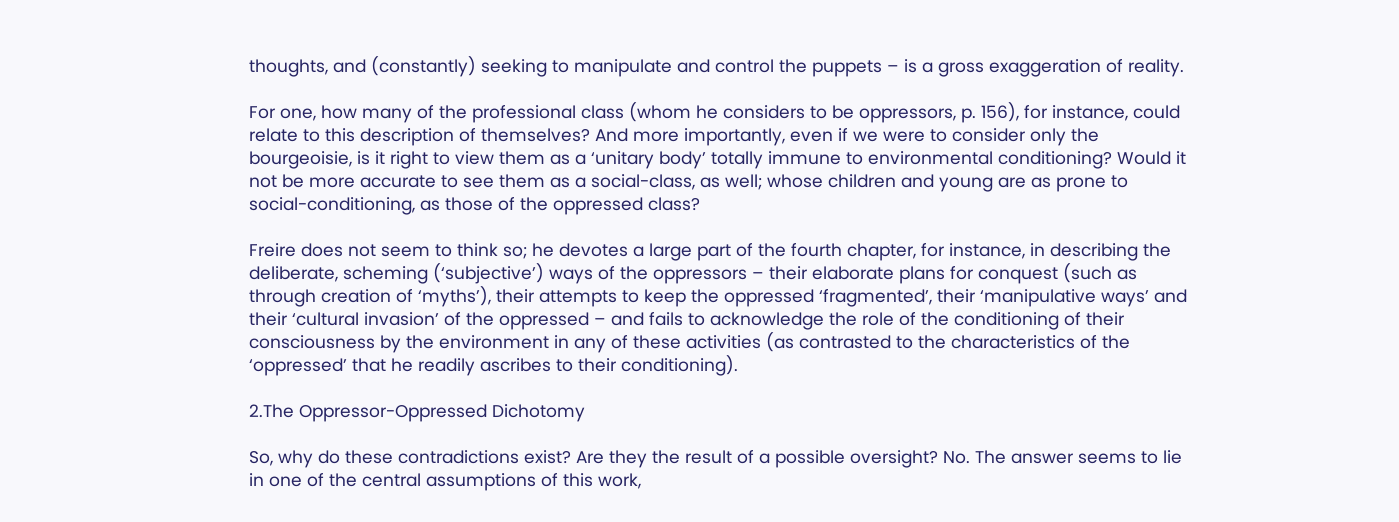thoughts, and (constantly) seeking to manipulate and control the puppets – is a gross exaggeration of reality.

For one, how many of the professional class (whom he considers to be oppressors, p. 156), for instance, could relate to this description of themselves? And more importantly, even if we were to consider only the bourgeoisie, is it right to view them as a ‘unitary body’ totally immune to environmental conditioning? Would it not be more accurate to see them as a social-class, as well; whose children and young are as prone to social-conditioning, as those of the oppressed class?

Freire does not seem to think so; he devotes a large part of the fourth chapter, for instance, in describing the deliberate, scheming (‘subjective’) ways of the oppressors – their elaborate plans for conquest (such as through creation of ‘myths’), their attempts to keep the oppressed ‘fragmented’, their ‘manipulative ways’ and their ‘cultural invasion’ of the oppressed – and fails to acknowledge the role of the conditioning of their consciousness by the environment in any of these activities (as contrasted to the characteristics of the ‘oppressed’ that he readily ascribes to their conditioning).

2.The Oppressor-Oppressed Dichotomy

So, why do these contradictions exist? Are they the result of a possible oversight? No. The answer seems to lie in one of the central assumptions of this work,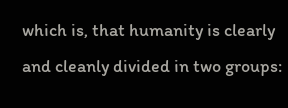which is, that humanity is clearly and cleanly divided in two groups: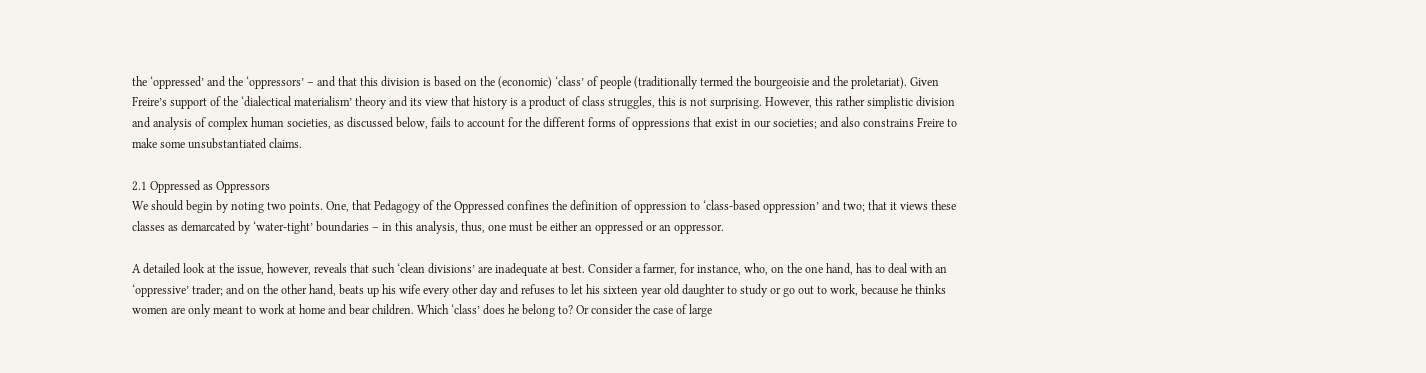the ‘oppressed’ and the ‘oppressors’ – and that this division is based on the (economic) ‘class’ of people (traditionally termed the bourgeoisie and the proletariat). Given Freire’s support of the ‘dialectical materialism’ theory and its view that history is a product of class struggles, this is not surprising. However, this rather simplistic division and analysis of complex human societies, as discussed below, fails to account for the different forms of oppressions that exist in our societies; and also constrains Freire to make some unsubstantiated claims.

2.1 Oppressed as Oppressors
We should begin by noting two points. One, that Pedagogy of the Oppressed confines the definition of oppression to ‘class-based oppression’ and two; that it views these classes as demarcated by ‘water-tight’ boundaries – in this analysis, thus, one must be either an oppressed or an oppressor.

A detailed look at the issue, however, reveals that such ‘clean divisions’ are inadequate at best. Consider a farmer, for instance, who, on the one hand, has to deal with an ‘oppressive’ trader; and on the other hand, beats up his wife every other day and refuses to let his sixteen year old daughter to study or go out to work, because he thinks women are only meant to work at home and bear children. Which ‘class’ does he belong to? Or consider the case of large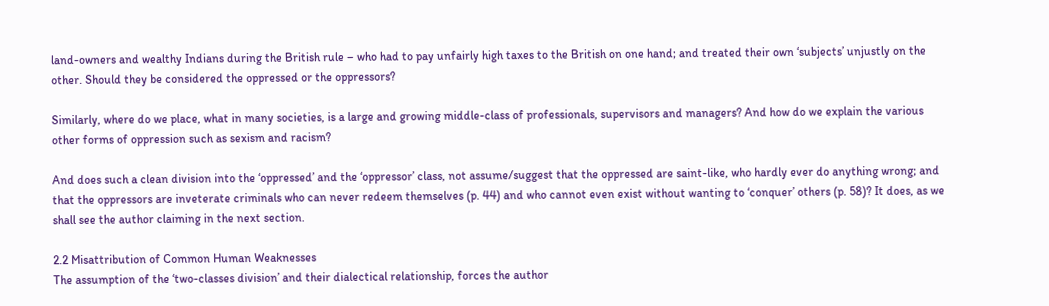land-owners and wealthy Indians during the British rule – who had to pay unfairly high taxes to the British on one hand; and treated their own ‘subjects’ unjustly on the other. Should they be considered the oppressed or the oppressors?

Similarly, where do we place, what in many societies, is a large and growing middle-class of professionals, supervisors and managers? And how do we explain the various other forms of oppression such as sexism and racism?

And does such a clean division into the ‘oppressed’ and the ‘oppressor’ class, not assume/suggest that the oppressed are saint-like, who hardly ever do anything wrong; and that the oppressors are inveterate criminals who can never redeem themselves (p. 44) and who cannot even exist without wanting to ‘conquer’ others (p. 58)? It does, as we shall see the author claiming in the next section.

2.2 Misattribution of Common Human Weaknesses
The assumption of the ‘two-classes division’ and their dialectical relationship, forces the author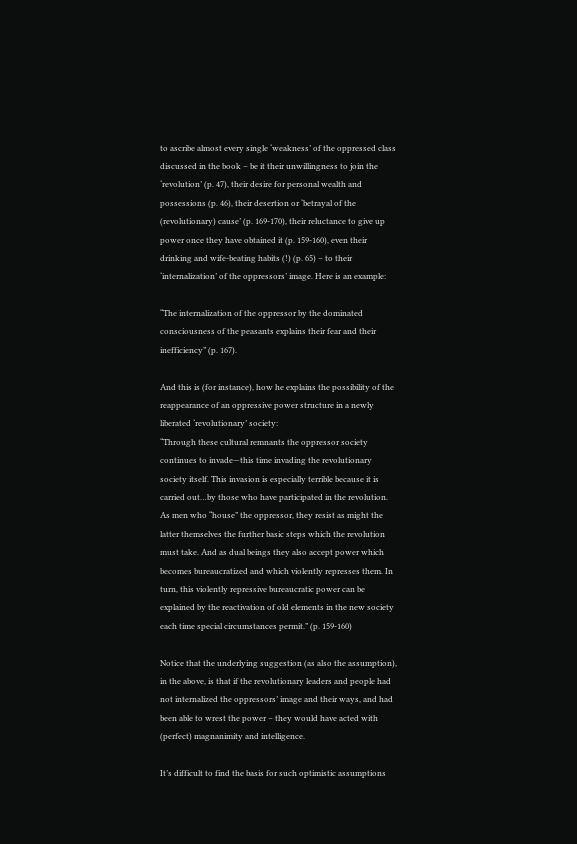to ascribe almost every single ‘weakness’ of the oppressed class discussed in the book – be it their unwillingness to join the ‘revolution’ (p. 47), their desire for personal wealth and possessions (p. 46), their desertion or ‘betrayal of the (revolutionary) cause’ (p. 169-170), their reluctance to give up power once they have obtained it (p. 159-160), even their drinking and wife-beating habits (!) (p. 65) – to their ‘internalization’ of the oppressors’ image. Here is an example:

“The internalization of the oppressor by the dominated consciousness of the peasants explains their fear and their inefficiency” (p. 167).

And this is (for instance), how he explains the possibility of the reappearance of an oppressive power structure in a newly liberated ‘revolutionary’ society:
“Through these cultural remnants the oppressor society continues to invade—this time invading the revolutionary society itself. This invasion is especially terrible because it is carried out…by those who have participated in the revolution. As men who “house” the oppressor, they resist as might the latter themselves the further basic steps which the revolution must take. And as dual beings they also accept power which becomes bureaucratized and which violently represses them. In turn, this violently repressive bureaucratic power can be explained by the reactivation of old elements in the new society each time special circumstances permit.” (p. 159-160)

Notice that the underlying suggestion (as also the assumption), in the above, is that if the revolutionary leaders and people had not internalized the oppressors’ image and their ways, and had been able to wrest the power – they would have acted with (perfect) magnanimity and intelligence.

It’s difficult to find the basis for such optimistic assumptions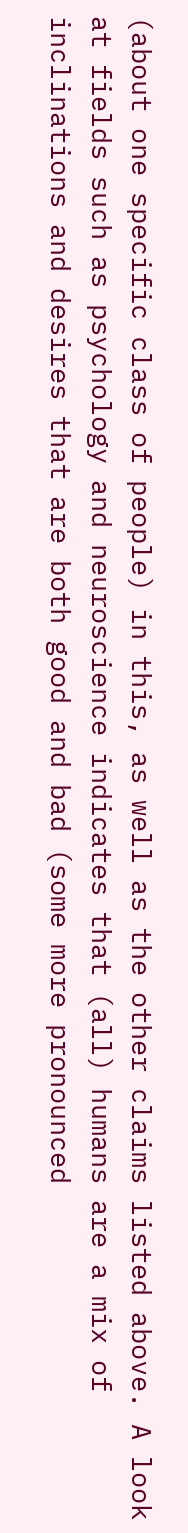(about one specific class of people) in this, as well as the other claims listed above. A look at fields such as psychology and neuroscience indicates that (all) humans are a mix of inclinations and desires that are both good and bad (some more pronounced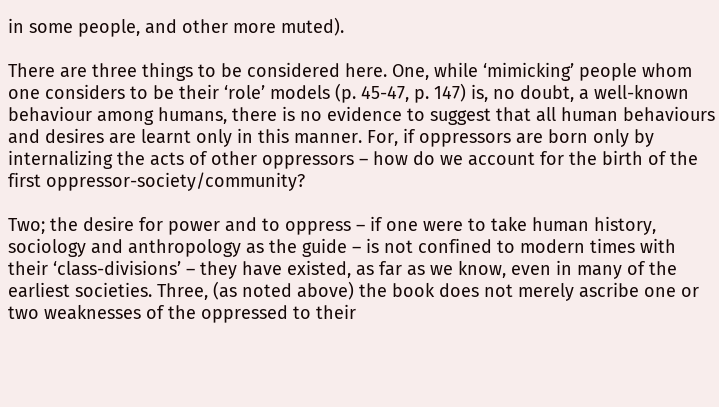in some people, and other more muted).

There are three things to be considered here. One, while ‘mimicking’ people whom one considers to be their ‘role’ models (p. 45-47, p. 147) is, no doubt, a well-known behaviour among humans, there is no evidence to suggest that all human behaviours and desires are learnt only in this manner. For, if oppressors are born only by internalizing the acts of other oppressors – how do we account for the birth of the first oppressor-society/community?

Two; the desire for power and to oppress – if one were to take human history, sociology and anthropology as the guide – is not confined to modern times with their ‘class-divisions’ – they have existed, as far as we know, even in many of the earliest societies. Three, (as noted above) the book does not merely ascribe one or two weaknesses of the oppressed to their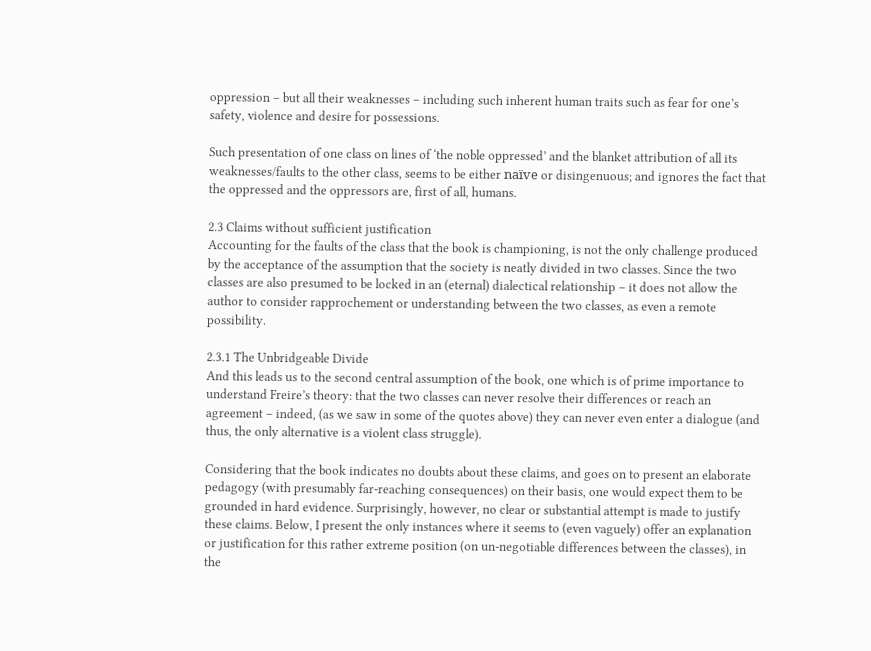oppression – but all their weaknesses – including such inherent human traits such as fear for one’s safety, violence and desire for possessions.

Such presentation of one class on lines of ‘the noble oppressed’ and the blanket attribution of all its weaknesses/faults to the other class, seems to be either naïve or disingenuous; and ignores the fact that the oppressed and the oppressors are, first of all, humans.

2.3 Claims without sufficient justification
Accounting for the faults of the class that the book is championing, is not the only challenge produced by the acceptance of the assumption that the society is neatly divided in two classes. Since the two classes are also presumed to be locked in an (eternal) dialectical relationship – it does not allow the author to consider rapprochement or understanding between the two classes, as even a remote possibility.

2.3.1 The Unbridgeable Divide
And this leads us to the second central assumption of the book, one which is of prime importance to understand Freire’s theory: that the two classes can never resolve their differences or reach an agreement – indeed, (as we saw in some of the quotes above) they can never even enter a dialogue (and thus, the only alternative is a violent class struggle).

Considering that the book indicates no doubts about these claims, and goes on to present an elaborate pedagogy (with presumably far-reaching consequences) on their basis, one would expect them to be grounded in hard evidence. Surprisingly, however, no clear or substantial attempt is made to justify these claims. Below, I present the only instances where it seems to (even vaguely) offer an explanation or justification for this rather extreme position (on un-negotiable differences between the classes), in the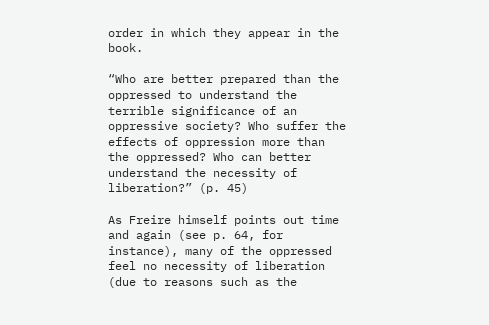order in which they appear in the book.

“Who are better prepared than the oppressed to understand the terrible significance of an oppressive society? Who suffer the effects of oppression more than the oppressed? Who can better understand the necessity of liberation?” (p. 45)

As Freire himself points out time and again (see p. 64, for instance), many of the oppressed feel no necessity of liberation (due to reasons such as the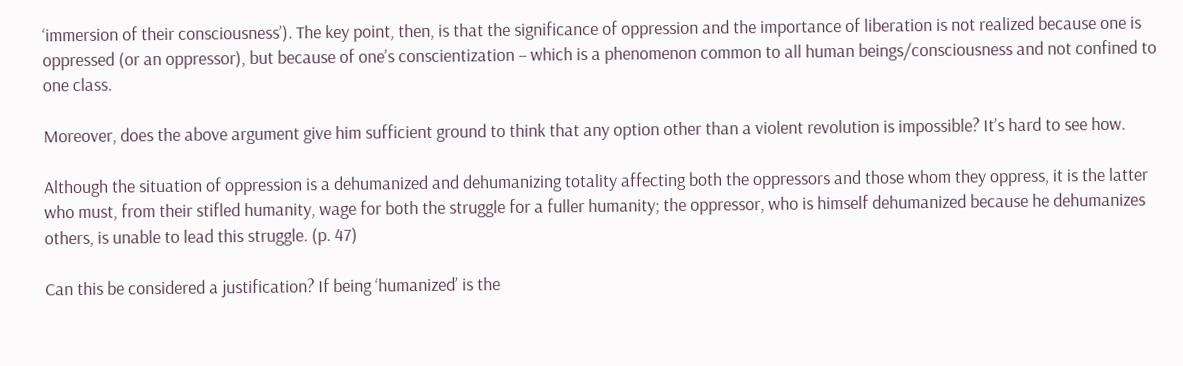‘immersion of their consciousness’). The key point, then, is that the significance of oppression and the importance of liberation is not realized because one is oppressed (or an oppressor), but because of one’s conscientization – which is a phenomenon common to all human beings/consciousness and not confined to one class.

Moreover, does the above argument give him sufficient ground to think that any option other than a violent revolution is impossible? It’s hard to see how.

Although the situation of oppression is a dehumanized and dehumanizing totality affecting both the oppressors and those whom they oppress, it is the latter who must, from their stifled humanity, wage for both the struggle for a fuller humanity; the oppressor, who is himself dehumanized because he dehumanizes others, is unable to lead this struggle. (p. 47)

Can this be considered a justification? If being ‘humanized’ is the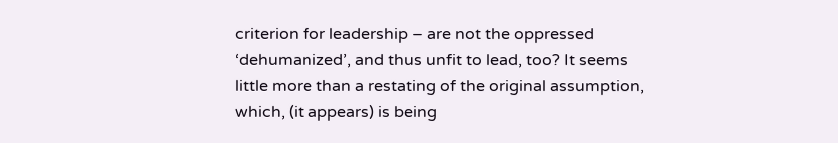criterion for leadership – are not the oppressed ‘dehumanized’, and thus unfit to lead, too? It seems little more than a restating of the original assumption, which, (it appears) is being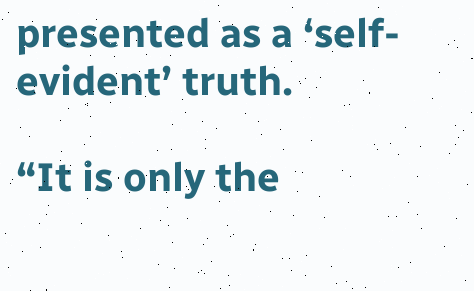presented as a ‘self-evident’ truth.

“It is only the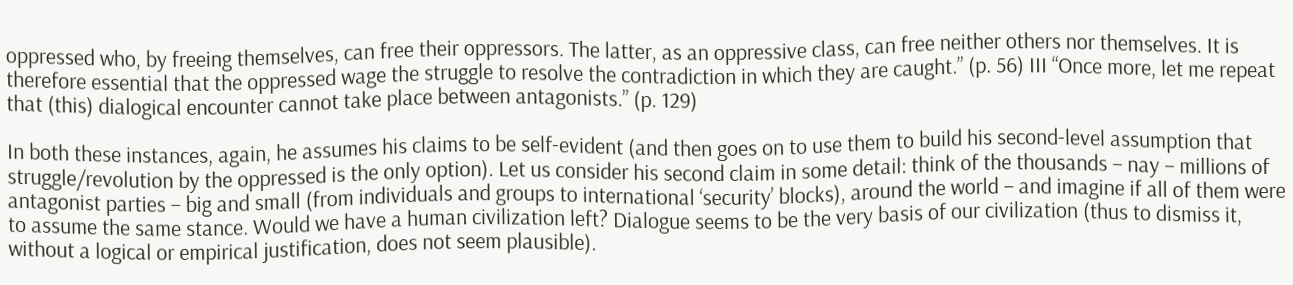oppressed who, by freeing themselves, can free their oppressors. The latter, as an oppressive class, can free neither others nor themselves. It is therefore essential that the oppressed wage the struggle to resolve the contradiction in which they are caught.” (p. 56) III “Once more, let me repeat that (this) dialogical encounter cannot take place between antagonists.” (p. 129)

In both these instances, again, he assumes his claims to be self-evident (and then goes on to use them to build his second-level assumption that struggle/revolution by the oppressed is the only option). Let us consider his second claim in some detail: think of the thousands – nay – millions of antagonist parties – big and small (from individuals and groups to international ‘security’ blocks), around the world – and imagine if all of them were to assume the same stance. Would we have a human civilization left? Dialogue seems to be the very basis of our civilization (thus to dismiss it, without a logical or empirical justification, does not seem plausible).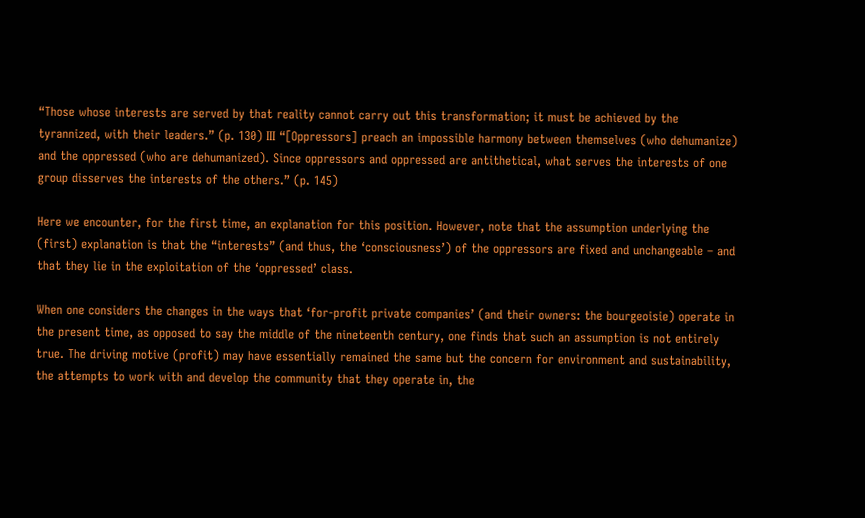“Those whose interests are served by that reality cannot carry out this transformation; it must be achieved by the tyrannized, with their leaders.” (p. 130) III “[Oppressors] preach an impossible harmony between themselves (who dehumanize) and the oppressed (who are dehumanized). Since oppressors and oppressed are antithetical, what serves the interests of one group disserves the interests of the others.” (p. 145)

Here we encounter, for the first time, an explanation for this position. However, note that the assumption underlying the (first) explanation is that the “interests” (and thus, the ‘consciousness’) of the oppressors are fixed and unchangeable – and that they lie in the exploitation of the ‘oppressed’ class.

When one considers the changes in the ways that ‘for-profit private companies’ (and their owners: the bourgeoisie) operate in the present time, as opposed to say the middle of the nineteenth century, one finds that such an assumption is not entirely true. The driving motive (profit) may have essentially remained the same but the concern for environment and sustainability, the attempts to work with and develop the community that they operate in, the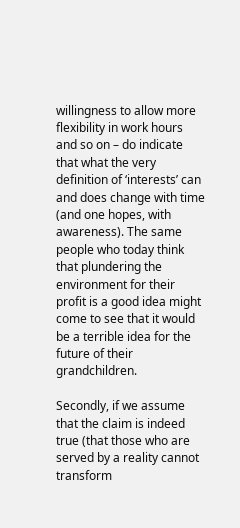willingness to allow more flexibility in work hours and so on – do indicate that what the very definition of ‘interests’ can and does change with time (and one hopes, with awareness). The same people who today think that plundering the environment for their profit is a good idea might come to see that it would be a terrible idea for the future of their grandchildren.

Secondly, if we assume that the claim is indeed true (that those who are served by a reality cannot transform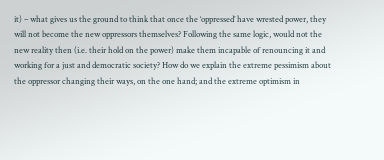it) – what gives us the ground to think that once the ‘oppressed’ have wrested power, they will not become the new oppressors themselves? Following the same logic, would not the new reality then (i.e. their hold on the power) make them incapable of renouncing it and working for a just and democratic society? How do we explain the extreme pessimism about the oppressor changing their ways, on the one hand; and the extreme optimism in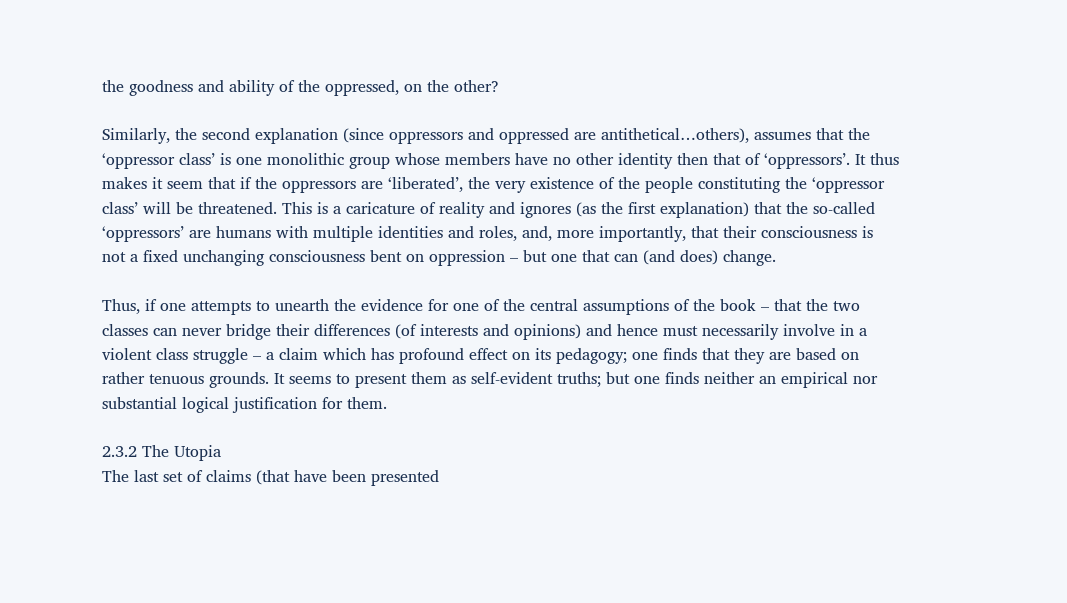the goodness and ability of the oppressed, on the other?

Similarly, the second explanation (since oppressors and oppressed are antithetical…others), assumes that the ‘oppressor class’ is one monolithic group whose members have no other identity then that of ‘oppressors’. It thus makes it seem that if the oppressors are ‘liberated’, the very existence of the people constituting the ‘oppressor class’ will be threatened. This is a caricature of reality and ignores (as the first explanation) that the so-called ‘oppressors’ are humans with multiple identities and roles, and, more importantly, that their consciousness is not a fixed unchanging consciousness bent on oppression – but one that can (and does) change.

Thus, if one attempts to unearth the evidence for one of the central assumptions of the book – that the two classes can never bridge their differences (of interests and opinions) and hence must necessarily involve in a violent class struggle – a claim which has profound effect on its pedagogy; one finds that they are based on rather tenuous grounds. It seems to present them as self-evident truths; but one finds neither an empirical nor substantial logical justification for them.

2.3.2 The Utopia
The last set of claims (that have been presented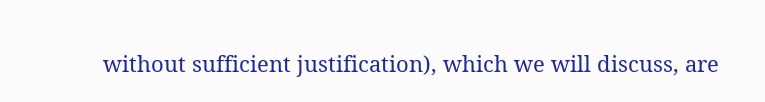without sufficient justification), which we will discuss, are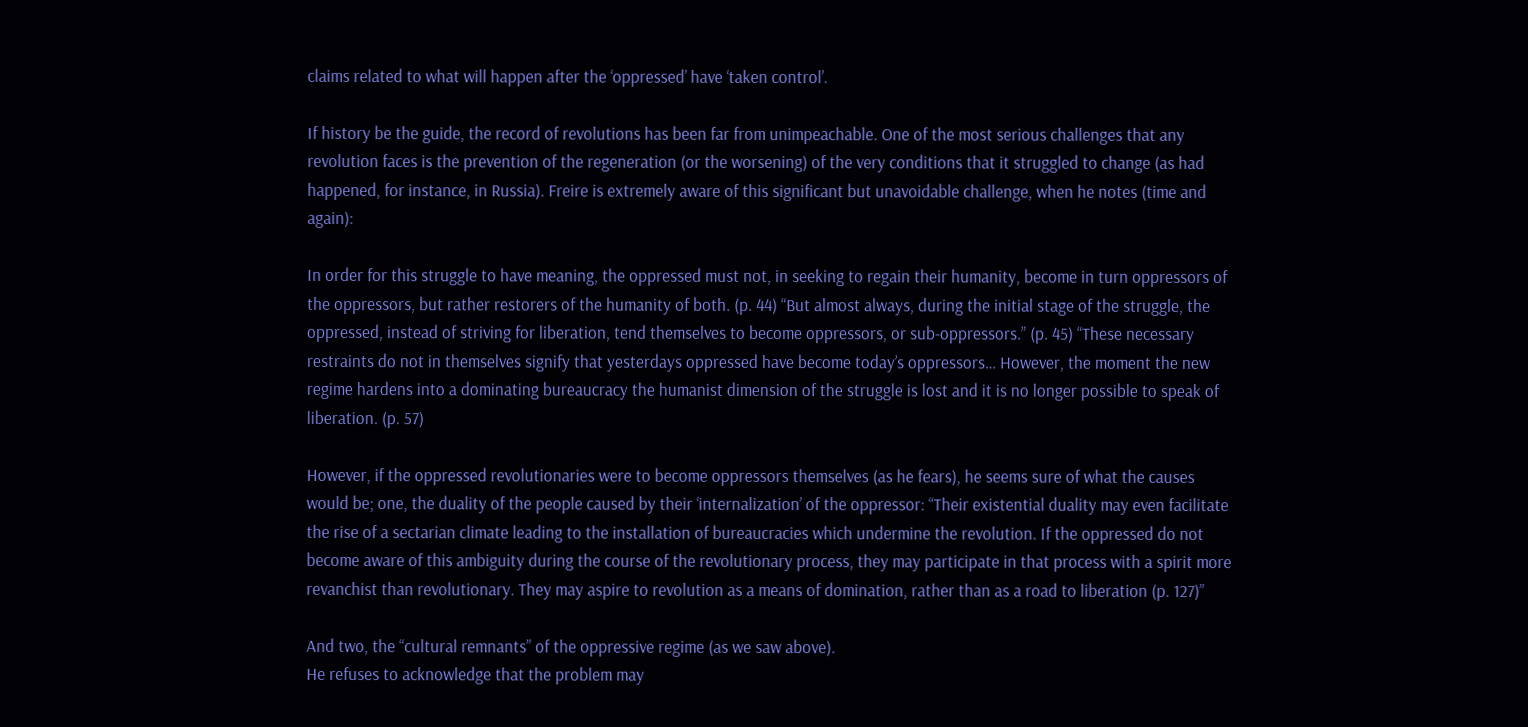claims related to what will happen after the ‘oppressed’ have ‘taken control’.

If history be the guide, the record of revolutions has been far from unimpeachable. One of the most serious challenges that any revolution faces is the prevention of the regeneration (or the worsening) of the very conditions that it struggled to change (as had happened, for instance, in Russia). Freire is extremely aware of this significant but unavoidable challenge, when he notes (time and again):

In order for this struggle to have meaning, the oppressed must not, in seeking to regain their humanity, become in turn oppressors of the oppressors, but rather restorers of the humanity of both. (p. 44) “But almost always, during the initial stage of the struggle, the oppressed, instead of striving for liberation, tend themselves to become oppressors, or sub-oppressors.” (p. 45) “These necessary restraints do not in themselves signify that yesterdays oppressed have become today’s oppressors… However, the moment the new regime hardens into a dominating bureaucracy the humanist dimension of the struggle is lost and it is no longer possible to speak of liberation. (p. 57)

However, if the oppressed revolutionaries were to become oppressors themselves (as he fears), he seems sure of what the causes would be; one, the duality of the people caused by their ‘internalization’ of the oppressor: “Their existential duality may even facilitate the rise of a sectarian climate leading to the installation of bureaucracies which undermine the revolution. If the oppressed do not become aware of this ambiguity during the course of the revolutionary process, they may participate in that process with a spirit more revanchist than revolutionary. They may aspire to revolution as a means of domination, rather than as a road to liberation (p. 127)”

And two, the “cultural remnants” of the oppressive regime (as we saw above).
He refuses to acknowledge that the problem may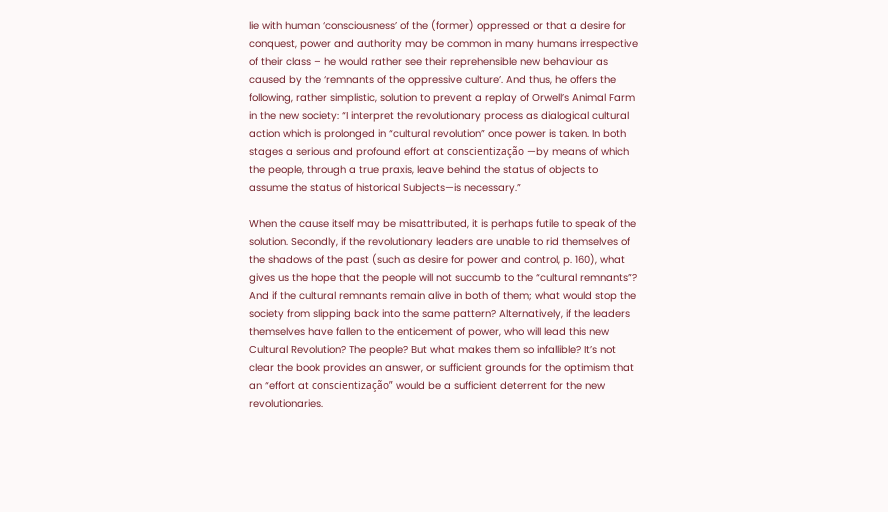lie with human ‘consciousness’ of the (former) oppressed or that a desire for conquest, power and authority may be common in many humans irrespective of their class – he would rather see their reprehensible new behaviour as caused by the ‘remnants of the oppressive culture’. And thus, he offers the following, rather simplistic, solution to prevent a replay of Orwell’s Animal Farm in the new society: “I interpret the revolutionary process as dialogical cultural action which is prolonged in “cultural revolution” once power is taken. In both stages a serious and profound effort at conscientização —by means of which the people, through a true praxis, leave behind the status of objects to assume the status of historical Subjects—is necessary.”

When the cause itself may be misattributed, it is perhaps futile to speak of the solution. Secondly, if the revolutionary leaders are unable to rid themselves of the shadows of the past (such as desire for power and control, p. 160), what gives us the hope that the people will not succumb to the “cultural remnants”? And if the cultural remnants remain alive in both of them; what would stop the society from slipping back into the same pattern? Alternatively, if the leaders themselves have fallen to the enticement of power, who will lead this new Cultural Revolution? The people? But what makes them so infallible? It’s not clear the book provides an answer, or sufficient grounds for the optimism that an “effort at conscientização” would be a sufficient deterrent for the new revolutionaries.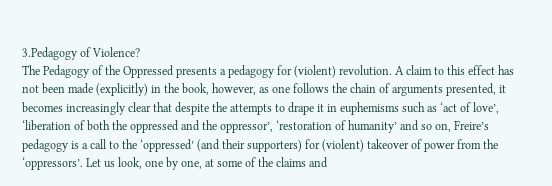3.Pedagogy of Violence?
The Pedagogy of the Oppressed presents a pedagogy for (violent) revolution. A claim to this effect has not been made (explicitly) in the book, however, as one follows the chain of arguments presented, it becomes increasingly clear that despite the attempts to drape it in euphemisms such as ‘act of love’, ‘liberation of both the oppressed and the oppressor’, ‘restoration of humanity’ and so on, Freire’s pedagogy is a call to the ‘oppressed’ (and their supporters) for (violent) takeover of power from the ‘oppressors’. Let us look, one by one, at some of the claims and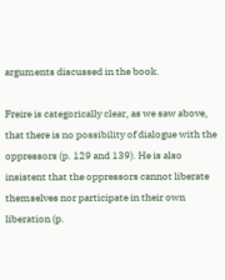arguments discussed in the book.

Freire is categorically clear, as we saw above, that there is no possibility of dialogue with the oppressors (p. 129 and 139). He is also insistent that the oppressors cannot liberate themselves nor participate in their own liberation (p.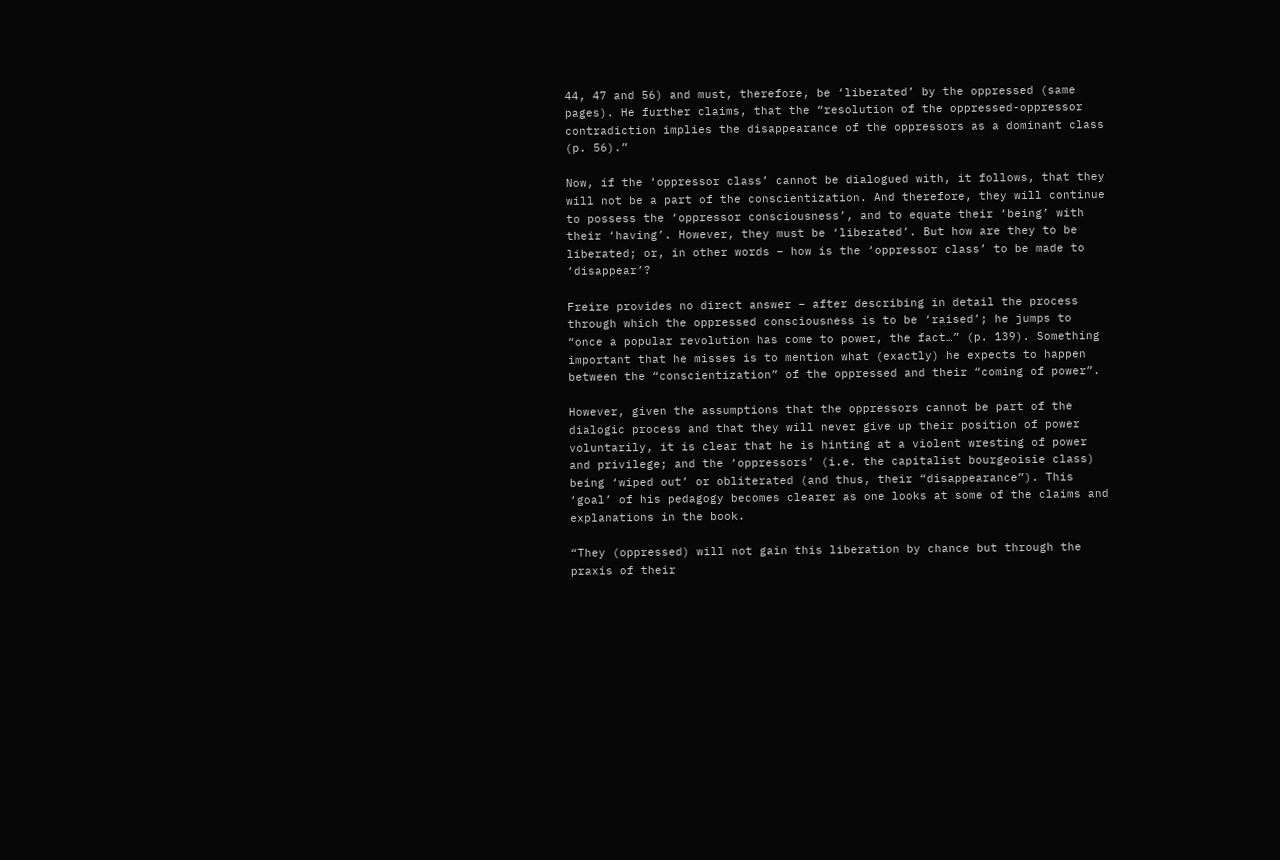44, 47 and 56) and must, therefore, be ‘liberated’ by the oppressed (same pages). He further claims, that the “resolution of the oppressed-oppressor contradiction implies the disappearance of the oppressors as a dominant class (p. 56).”

Now, if the ‘oppressor class’ cannot be dialogued with, it follows, that they will not be a part of the conscientization. And therefore, they will continue to possess the ‘oppressor consciousness’, and to equate their ‘being’ with their ‘having’. However, they must be ‘liberated’. But how are they to be liberated; or, in other words – how is the ‘oppressor class’ to be made to ‘disappear’?

Freire provides no direct answer – after describing in detail the process through which the oppressed consciousness is to be ‘raised’; he jumps to “once a popular revolution has come to power, the fact…” (p. 139). Something important that he misses is to mention what (exactly) he expects to happen between the “conscientization” of the oppressed and their “coming of power”.

However, given the assumptions that the oppressors cannot be part of the dialogic process and that they will never give up their position of power voluntarily, it is clear that he is hinting at a violent wresting of power and privilege; and the ‘oppressors’ (i.e. the capitalist bourgeoisie class) being ‘wiped out’ or obliterated (and thus, their “disappearance”). This ‘goal’ of his pedagogy becomes clearer as one looks at some of the claims and explanations in the book.

“They (oppressed) will not gain this liberation by chance but through the praxis of their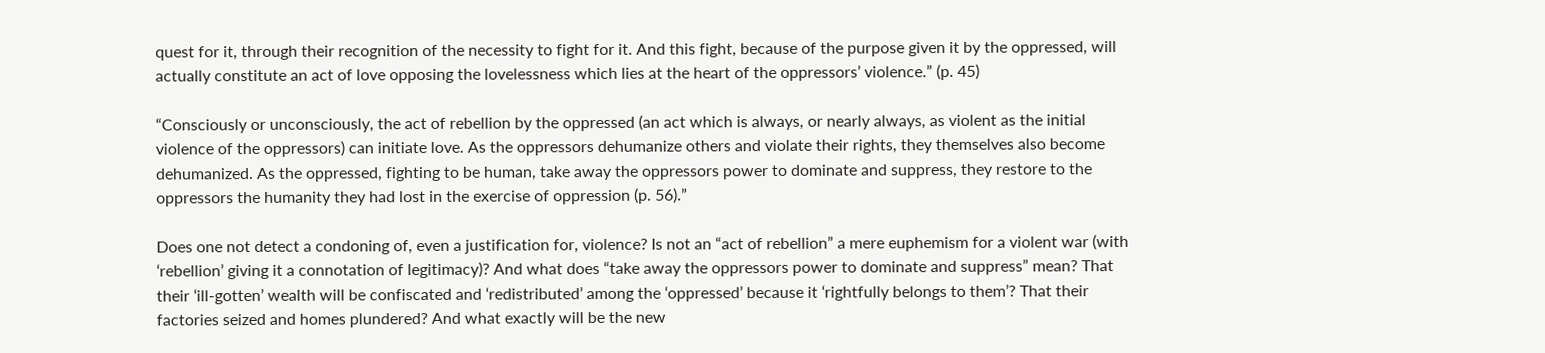quest for it, through their recognition of the necessity to fight for it. And this fight, because of the purpose given it by the oppressed, will actually constitute an act of love opposing the lovelessness which lies at the heart of the oppressors’ violence.” (p. 45)

“Consciously or unconsciously, the act of rebellion by the oppressed (an act which is always, or nearly always, as violent as the initial violence of the oppressors) can initiate love. As the oppressors dehumanize others and violate their rights, they themselves also become dehumanized. As the oppressed, fighting to be human, take away the oppressors power to dominate and suppress, they restore to the oppressors the humanity they had lost in the exercise of oppression (p. 56).”

Does one not detect a condoning of, even a justification for, violence? Is not an “act of rebellion” a mere euphemism for a violent war (with ‘rebellion’ giving it a connotation of legitimacy)? And what does “take away the oppressors power to dominate and suppress” mean? That their ‘ill-gotten’ wealth will be confiscated and ‘redistributed’ among the ‘oppressed’ because it ‘rightfully belongs to them’? That their factories seized and homes plundered? And what exactly will be the new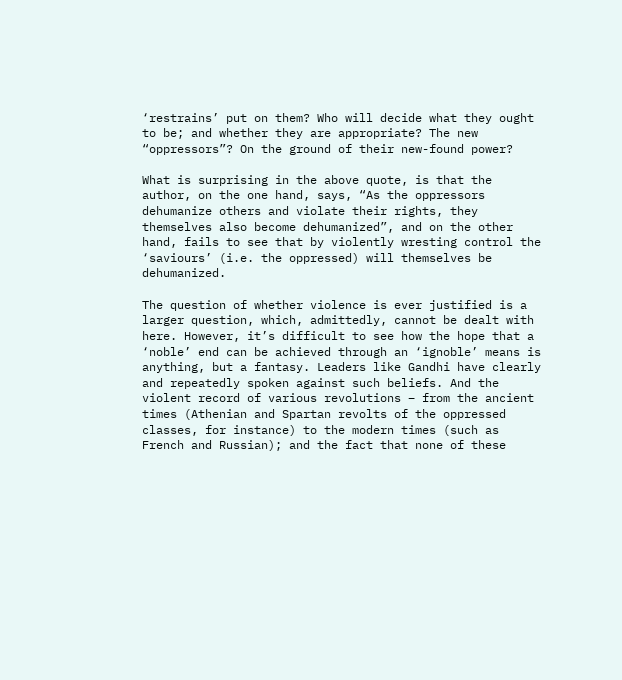‘restrains’ put on them? Who will decide what they ought to be; and whether they are appropriate? The new “oppressors”? On the ground of their new-found power?

What is surprising in the above quote, is that the author, on the one hand, says, “As the oppressors dehumanize others and violate their rights, they themselves also become dehumanized”, and on the other hand, fails to see that by violently wresting control the ‘saviours’ (i.e. the oppressed) will themselves be dehumanized.

The question of whether violence is ever justified is a larger question, which, admittedly, cannot be dealt with here. However, it’s difficult to see how the hope that a ‘noble’ end can be achieved through an ‘ignoble’ means is anything, but a fantasy. Leaders like Gandhi have clearly and repeatedly spoken against such beliefs. And the violent record of various revolutions – from the ancient times (Athenian and Spartan revolts of the oppressed classes, for instance) to the modern times (such as French and Russian); and the fact that none of these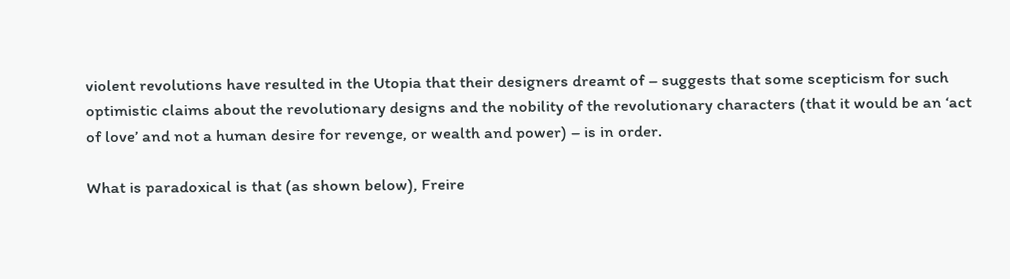violent revolutions have resulted in the Utopia that their designers dreamt of – suggests that some scepticism for such optimistic claims about the revolutionary designs and the nobility of the revolutionary characters (that it would be an ‘act of love’ and not a human desire for revenge, or wealth and power) – is in order.

What is paradoxical is that (as shown below), Freire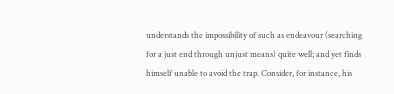understands the impossibility of such as endeavour (searching for a just end through unjust means) quite well; and yet finds himself unable to avoid the trap. Consider, for instance, his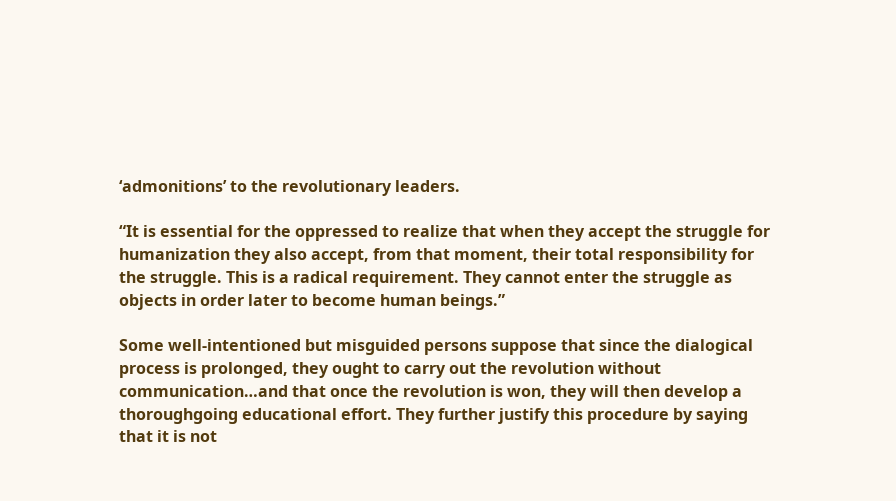‘admonitions’ to the revolutionary leaders.

“It is essential for the oppressed to realize that when they accept the struggle for humanization they also accept, from that moment, their total responsibility for the struggle. This is a radical requirement. They cannot enter the struggle as objects in order later to become human beings.”

Some well-intentioned but misguided persons suppose that since the dialogical process is prolonged, they ought to carry out the revolution without communication…and that once the revolution is won, they will then develop a thoroughgoing educational effort. They further justify this procedure by saying that it is not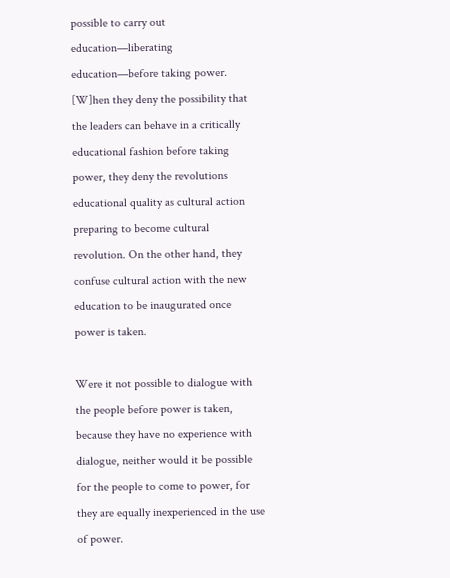possible to carry out education—liberating education—before taking power. [W]hen they deny the possibility that the leaders can behave in a critically educational fashion before taking power, they deny the revolutions educational quality as cultural action preparing to become cultural revolution. On the other hand, they confuse cultural action with the new education to be inaugurated once power is taken.

Were it not possible to dialogue with the people before power is taken, because they have no experience with dialogue, neither would it be possible for the people to come to power, for they are equally inexperienced in the use of power.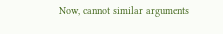Now, cannot similar arguments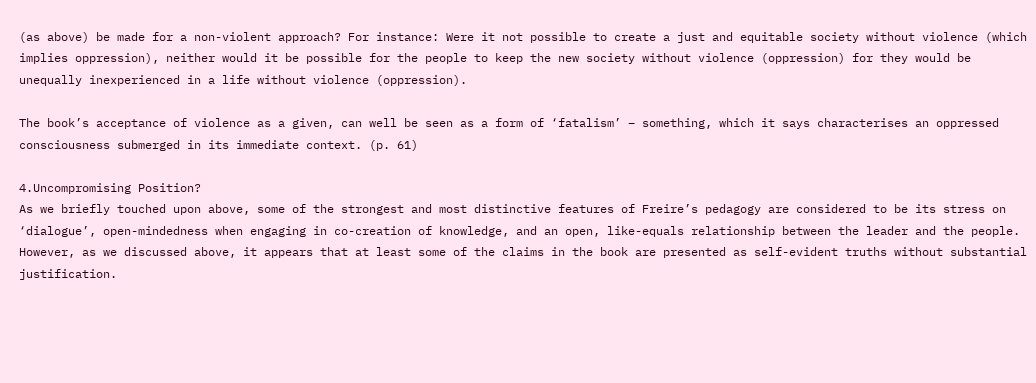(as above) be made for a non-violent approach? For instance: Were it not possible to create a just and equitable society without violence (which implies oppression), neither would it be possible for the people to keep the new society without violence (oppression) for they would be unequally inexperienced in a life without violence (oppression).

The book’s acceptance of violence as a given, can well be seen as a form of ‘fatalism’ – something, which it says characterises an oppressed consciousness submerged in its immediate context. (p. 61)

4.Uncompromising Position?
As we briefly touched upon above, some of the strongest and most distinctive features of Freire’s pedagogy are considered to be its stress on ‘dialogue’, open-mindedness when engaging in co-creation of knowledge, and an open, like-equals relationship between the leader and the people. However, as we discussed above, it appears that at least some of the claims in the book are presented as self-evident truths without substantial justification.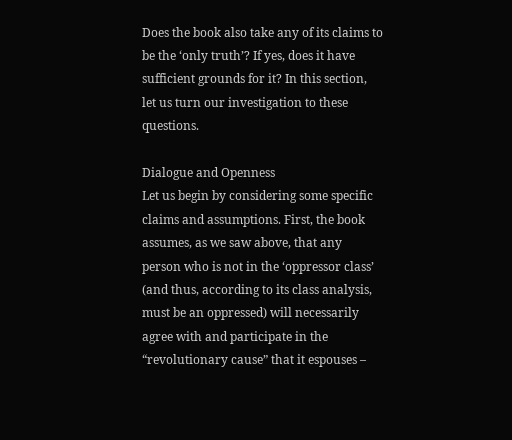Does the book also take any of its claims to be the ‘only truth’? If yes, does it have sufficient grounds for it? In this section, let us turn our investigation to these questions.

Dialogue and Openness
Let us begin by considering some specific claims and assumptions. First, the book assumes, as we saw above, that any person who is not in the ‘oppressor class’ (and thus, according to its class analysis, must be an oppressed) will necessarily agree with and participate in the “revolutionary cause” that it espouses –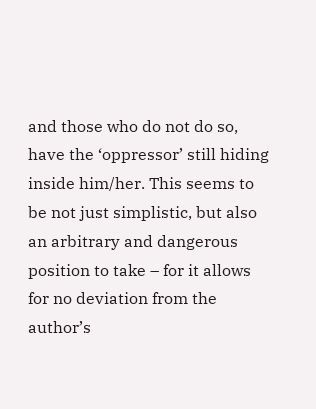and those who do not do so, have the ‘oppressor’ still hiding inside him/her. This seems to be not just simplistic, but also an arbitrary and dangerous position to take – for it allows for no deviation from the author’s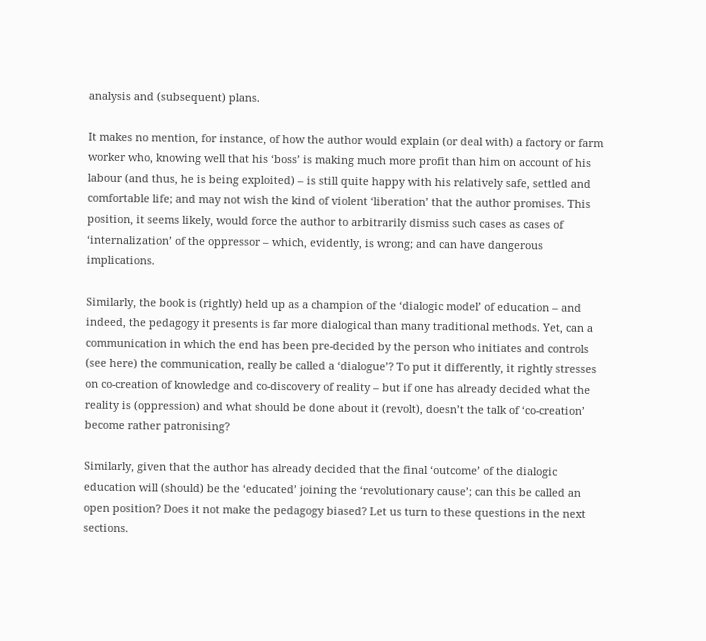analysis and (subsequent) plans.

It makes no mention, for instance, of how the author would explain (or deal with) a factory or farm worker who, knowing well that his ‘boss’ is making much more profit than him on account of his labour (and thus, he is being exploited) – is still quite happy with his relatively safe, settled and comfortable life; and may not wish the kind of violent ‘liberation’ that the author promises. This position, it seems likely, would force the author to arbitrarily dismiss such cases as cases of ‘internalization’ of the oppressor – which, evidently, is wrong; and can have dangerous implications.

Similarly, the book is (rightly) held up as a champion of the ‘dialogic model’ of education – and indeed, the pedagogy it presents is far more dialogical than many traditional methods. Yet, can a communication in which the end has been pre-decided by the person who initiates and controls (see here) the communication, really be called a ‘dialogue’? To put it differently, it rightly stresses on co-creation of knowledge and co-discovery of reality – but if one has already decided what the reality is (oppression) and what should be done about it (revolt), doesn’t the talk of ‘co-creation’ become rather patronising?

Similarly, given that the author has already decided that the final ‘outcome’ of the dialogic education will (should) be the ‘educated’ joining the ‘revolutionary cause’; can this be called an open position? Does it not make the pedagogy biased? Let us turn to these questions in the next sections.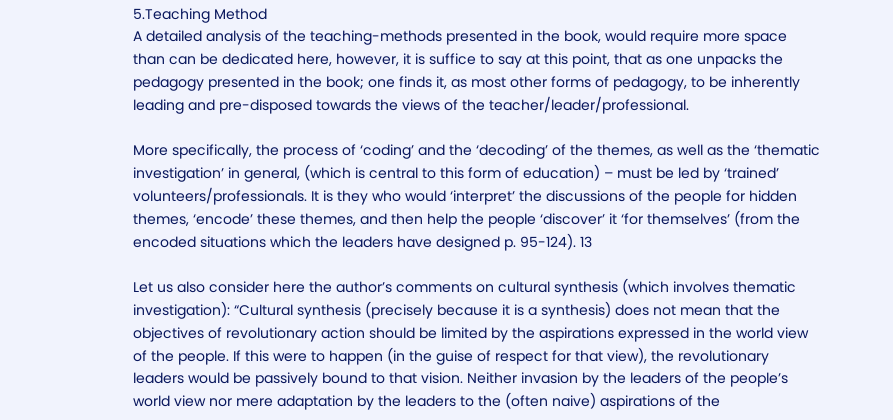5.Teaching Method
A detailed analysis of the teaching-methods presented in the book, would require more space than can be dedicated here, however, it is suffice to say at this point, that as one unpacks the pedagogy presented in the book; one finds it, as most other forms of pedagogy, to be inherently leading and pre-disposed towards the views of the teacher/leader/professional.

More specifically, the process of ‘coding’ and the ‘decoding’ of the themes, as well as the ‘thematic investigation’ in general, (which is central to this form of education) – must be led by ‘trained’ volunteers/professionals. It is they who would ‘interpret’ the discussions of the people for hidden themes, ‘encode’ these themes, and then help the people ‘discover’ it ‘for themselves’ (from the encoded situations which the leaders have designed p. 95-124). 13

Let us also consider here the author’s comments on cultural synthesis (which involves thematic investigation): “Cultural synthesis (precisely because it is a synthesis) does not mean that the objectives of revolutionary action should be limited by the aspirations expressed in the world view of the people. If this were to happen (in the guise of respect for that view), the revolutionary leaders would be passively bound to that vision. Neither invasion by the leaders of the people’s world view nor mere adaptation by the leaders to the (often naive) aspirations of the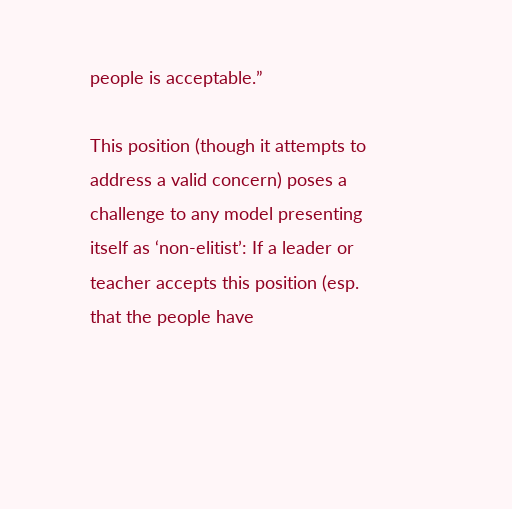people is acceptable.”

This position (though it attempts to address a valid concern) poses a challenge to any model presenting itself as ‘non-elitist’: If a leader or teacher accepts this position (esp. that the people have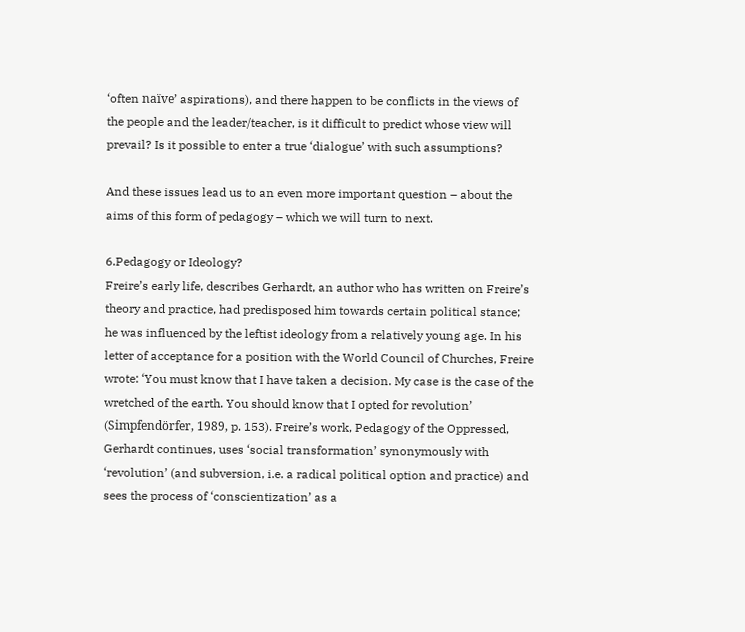‘often naïve’ aspirations), and there happen to be conflicts in the views of the people and the leader/teacher, is it difficult to predict whose view will prevail? Is it possible to enter a true ‘dialogue’ with such assumptions?

And these issues lead us to an even more important question – about the aims of this form of pedagogy – which we will turn to next.

6.Pedagogy or Ideology?
Freire’s early life, describes Gerhardt, an author who has written on Freire’s theory and practice, had predisposed him towards certain political stance; he was influenced by the leftist ideology from a relatively young age. In his letter of acceptance for a position with the World Council of Churches, Freire wrote: ‘You must know that I have taken a decision. My case is the case of the wretched of the earth. You should know that I opted for revolution’ (Simpfendörfer, 1989, p. 153). Freire’s work, Pedagogy of the Oppressed, Gerhardt continues, uses ‘social transformation’ synonymously with ‘revolution’ (and subversion, i.e. a radical political option and practice) and sees the process of ‘conscientization’ as a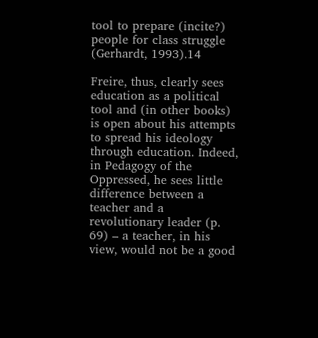tool to prepare (incite?) people for class struggle (Gerhardt, 1993).14

Freire, thus, clearly sees education as a political tool and (in other books) is open about his attempts to spread his ideology through education. Indeed, in Pedagogy of the Oppressed, he sees little difference between a teacher and a revolutionary leader (p. 69) – a teacher, in his view, would not be a good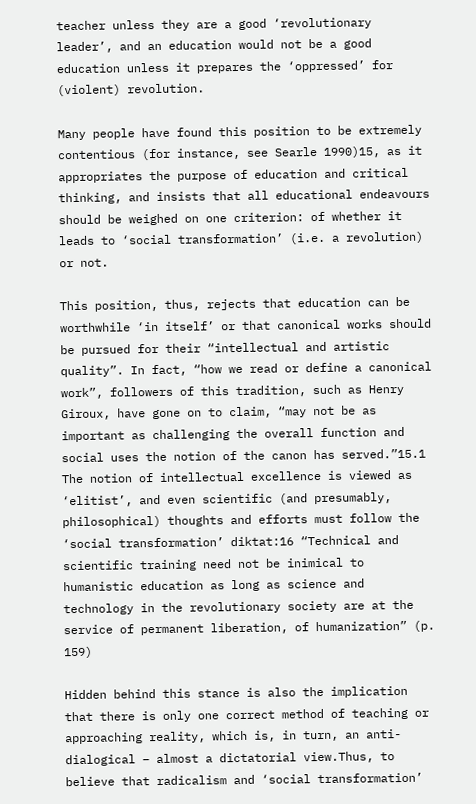teacher unless they are a good ‘revolutionary leader’, and an education would not be a good education unless it prepares the ‘oppressed’ for (violent) revolution.

Many people have found this position to be extremely contentious (for instance, see Searle 1990)15, as it appropriates the purpose of education and critical thinking, and insists that all educational endeavours should be weighed on one criterion: of whether it leads to ‘social transformation’ (i.e. a revolution) or not.

This position, thus, rejects that education can be worthwhile ‘in itself’ or that canonical works should be pursued for their “intellectual and artistic quality”. In fact, “how we read or define a canonical work”, followers of this tradition, such as Henry Giroux, have gone on to claim, “may not be as important as challenging the overall function and social uses the notion of the canon has served.”15.1 The notion of intellectual excellence is viewed as ‘elitist’, and even scientific (and presumably, philosophical) thoughts and efforts must follow the ‘social transformation’ diktat:16 “Technical and scientific training need not be inimical to humanistic education as long as science and technology in the revolutionary society are at the service of permanent liberation, of humanization” (p. 159)

Hidden behind this stance is also the implication that there is only one correct method of teaching or approaching reality, which is, in turn, an anti-dialogical – almost a dictatorial view.Thus, to believe that radicalism and ‘social transformation’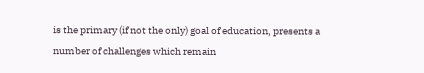is the primary (if not the only) goal of education, presents a number of challenges which remain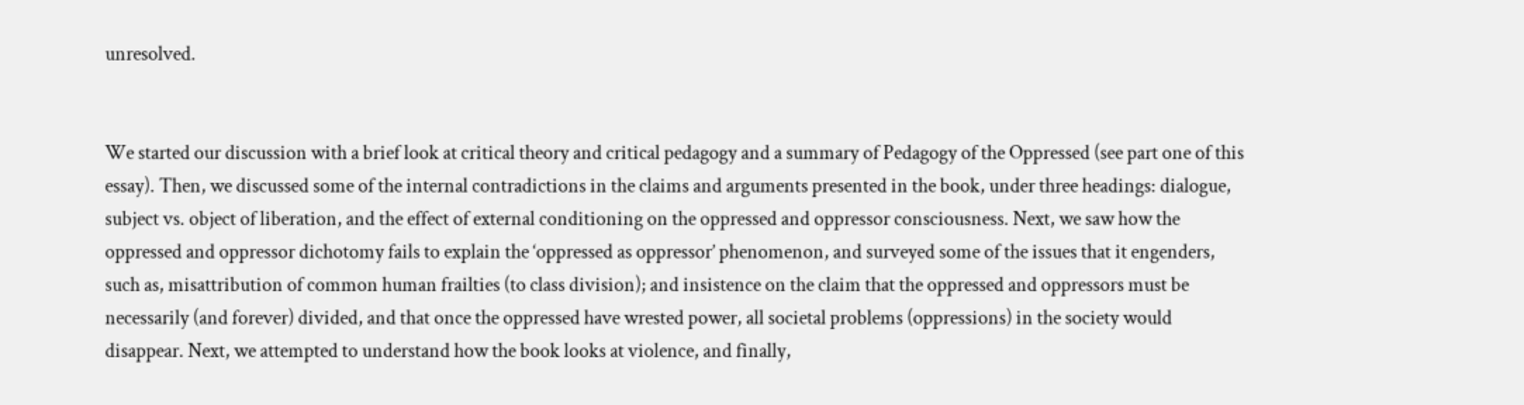unresolved.


We started our discussion with a brief look at critical theory and critical pedagogy and a summary of Pedagogy of the Oppressed (see part one of this essay). Then, we discussed some of the internal contradictions in the claims and arguments presented in the book, under three headings: dialogue, subject vs. object of liberation, and the effect of external conditioning on the oppressed and oppressor consciousness. Next, we saw how the oppressed and oppressor dichotomy fails to explain the ‘oppressed as oppressor’ phenomenon, and surveyed some of the issues that it engenders, such as, misattribution of common human frailties (to class division); and insistence on the claim that the oppressed and oppressors must be necessarily (and forever) divided, and that once the oppressed have wrested power, all societal problems (oppressions) in the society would disappear. Next, we attempted to understand how the book looks at violence, and finally,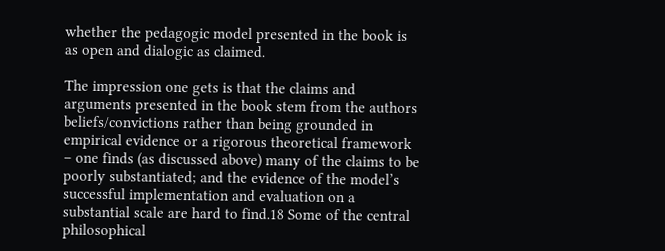whether the pedagogic model presented in the book is as open and dialogic as claimed.

The impression one gets is that the claims and arguments presented in the book stem from the authors beliefs/convictions rather than being grounded in empirical evidence or a rigorous theoretical framework – one finds (as discussed above) many of the claims to be poorly substantiated; and the evidence of the model’s successful implementation and evaluation on a substantial scale are hard to find.18 Some of the central philosophical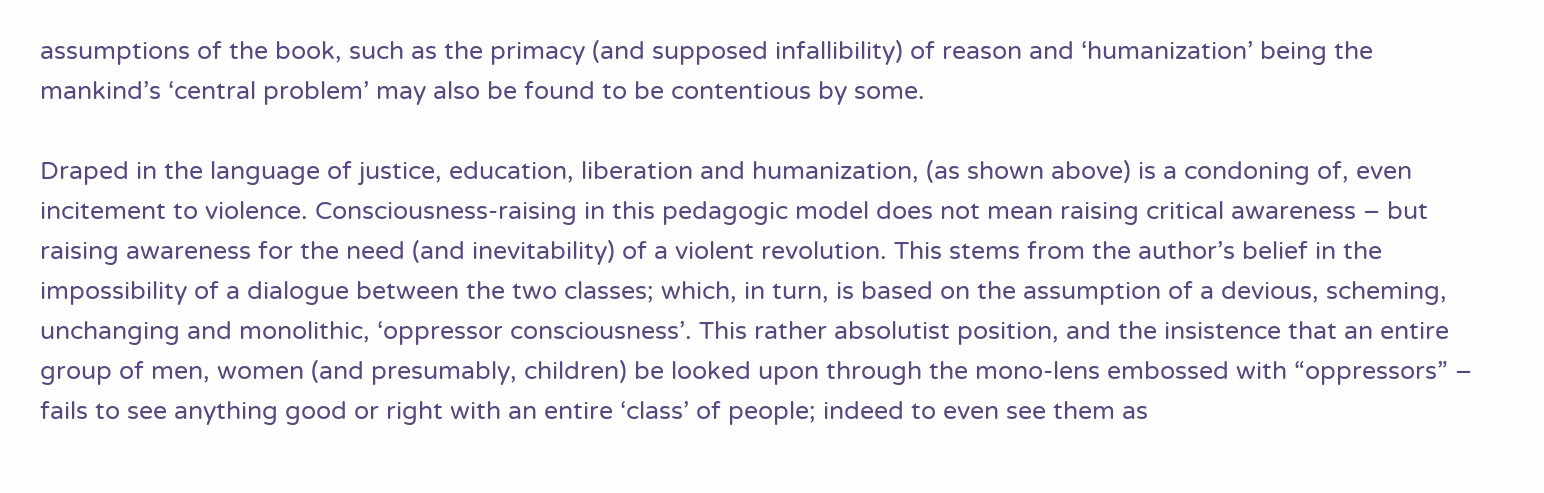assumptions of the book, such as the primacy (and supposed infallibility) of reason and ‘humanization’ being the mankind’s ‘central problem’ may also be found to be contentious by some.

Draped in the language of justice, education, liberation and humanization, (as shown above) is a condoning of, even incitement to violence. Consciousness-raising in this pedagogic model does not mean raising critical awareness – but raising awareness for the need (and inevitability) of a violent revolution. This stems from the author’s belief in the impossibility of a dialogue between the two classes; which, in turn, is based on the assumption of a devious, scheming, unchanging and monolithic, ‘oppressor consciousness’. This rather absolutist position, and the insistence that an entire group of men, women (and presumably, children) be looked upon through the mono-lens embossed with “oppressors” – fails to see anything good or right with an entire ‘class’ of people; indeed to even see them as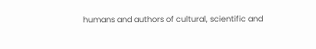humans and authors of cultural, scientific and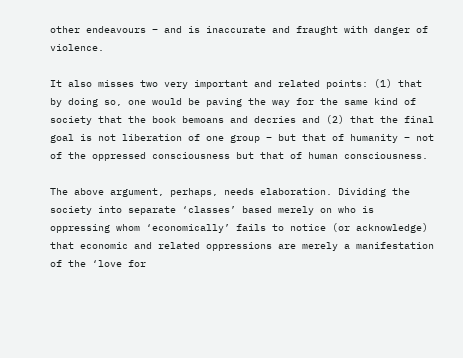other endeavours – and is inaccurate and fraught with danger of violence.

It also misses two very important and related points: (1) that by doing so, one would be paving the way for the same kind of society that the book bemoans and decries and (2) that the final goal is not liberation of one group – but that of humanity – not of the oppressed consciousness but that of human consciousness.

The above argument, perhaps, needs elaboration. Dividing the society into separate ‘classes’ based merely on who is oppressing whom ‘economically’ fails to notice (or acknowledge) that economic and related oppressions are merely a manifestation of the ‘love for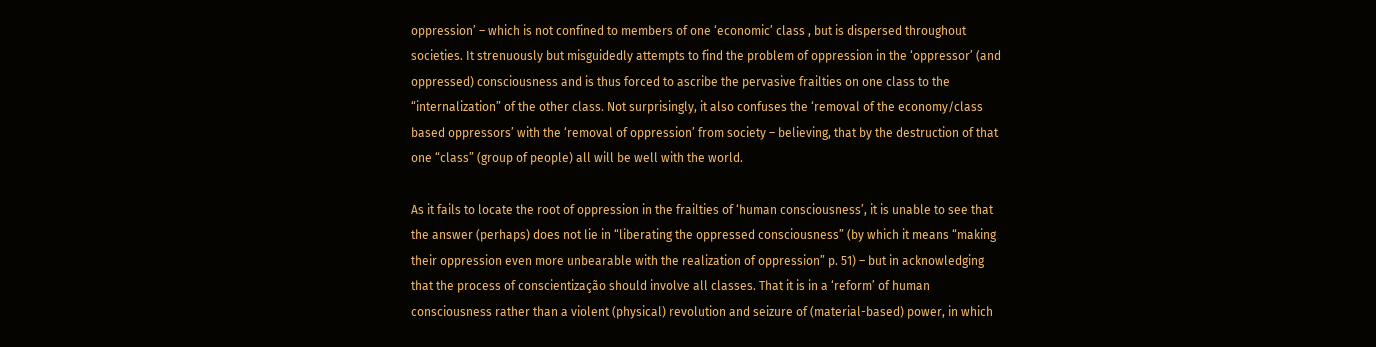oppression’ – which is not confined to members of one ‘economic’ class , but is dispersed throughout societies. It strenuously but misguidedly attempts to find the problem of oppression in the ‘oppressor’ (and oppressed) consciousness and is thus forced to ascribe the pervasive frailties on one class to the “internalization” of the other class. Not surprisingly, it also confuses the ‘removal of the economy/class based oppressors’ with the ‘removal of oppression’ from society – believing, that by the destruction of that one “class” (group of people) all will be well with the world.

As it fails to locate the root of oppression in the frailties of ‘human consciousness’, it is unable to see that the answer (perhaps) does not lie in “liberating the oppressed consciousness” (by which it means “making their oppression even more unbearable with the realization of oppression” p. 51) – but in acknowledging that the process of conscientização should involve all classes. That it is in a ‘reform’ of human consciousness rather than a violent (physical) revolution and seizure of (material-based) power, in which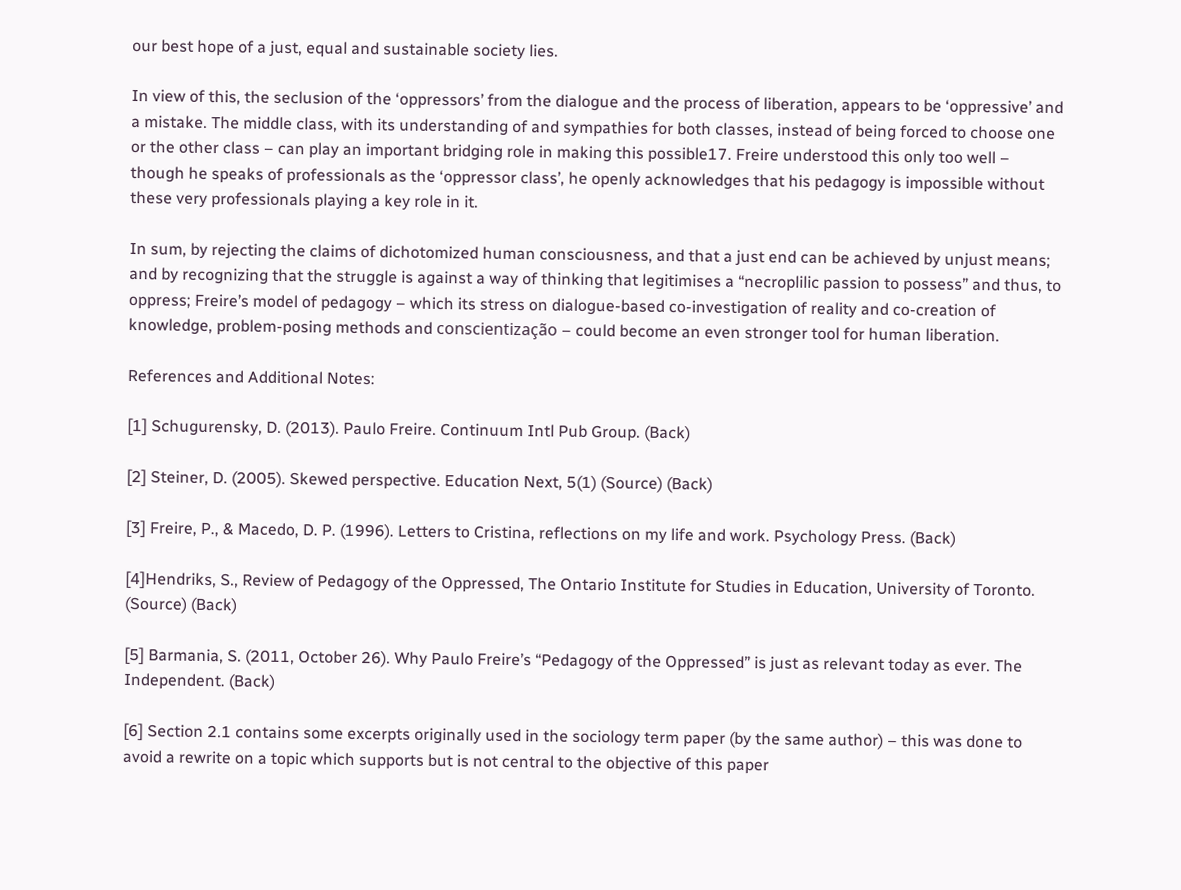our best hope of a just, equal and sustainable society lies.

In view of this, the seclusion of the ‘oppressors’ from the dialogue and the process of liberation, appears to be ‘oppressive’ and a mistake. The middle class, with its understanding of and sympathies for both classes, instead of being forced to choose one or the other class – can play an important bridging role in making this possible17. Freire understood this only too well – though he speaks of professionals as the ‘oppressor class’, he openly acknowledges that his pedagogy is impossible without these very professionals playing a key role in it.

In sum, by rejecting the claims of dichotomized human consciousness, and that a just end can be achieved by unjust means; and by recognizing that the struggle is against a way of thinking that legitimises a “necroplilic passion to possess” and thus, to oppress; Freire’s model of pedagogy – which its stress on dialogue-based co-investigation of reality and co-creation of knowledge, problem-posing methods and conscientização – could become an even stronger tool for human liberation.

References and Additional Notes:

[1] Schugurensky, D. (2013). Paulo Freire. Continuum Intl Pub Group. (Back)

[2] Steiner, D. (2005). Skewed perspective. Education Next, 5(1) (Source) (Back)

[3] Freire, P., & Macedo, D. P. (1996). Letters to Cristina, reflections on my life and work. Psychology Press. (Back)

[4]Hendriks, S., Review of Pedagogy of the Oppressed, The Ontario Institute for Studies in Education, University of Toronto. (Source) (Back)

[5] Barmania, S. (2011, October 26). Why Paulo Freire’s “Pedagogy of the Oppressed” is just as relevant today as ever. The Independent. (Back)

[6] Section 2.1 contains some excerpts originally used in the sociology term paper (by the same author) – this was done to avoid a rewrite on a topic which supports but is not central to the objective of this paper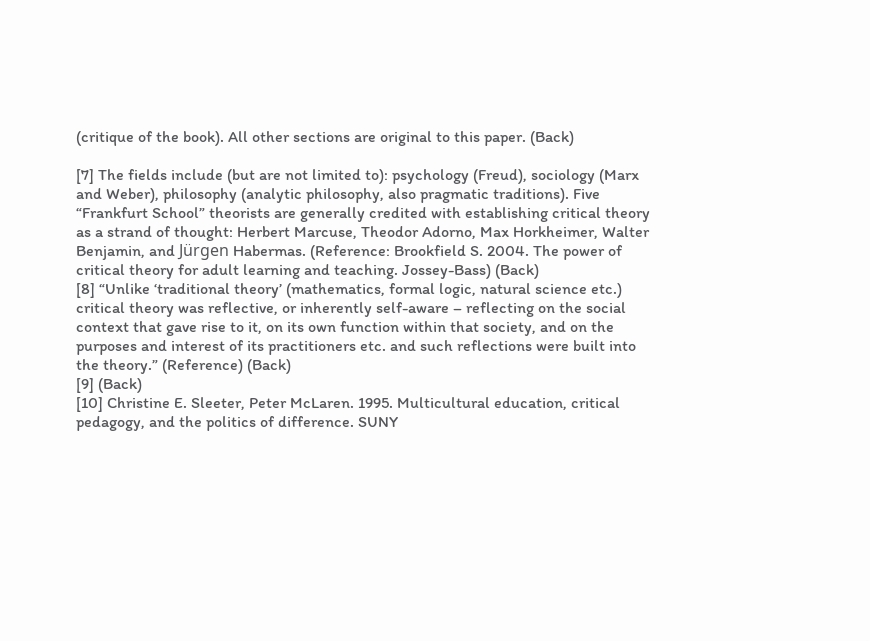(critique of the book). All other sections are original to this paper. (Back)

[7] The fields include (but are not limited to): psychology (Freud), sociology (Marx and Weber), philosophy (analytic philosophy, also pragmatic traditions). Five “Frankfurt School” theorists are generally credited with establishing critical theory as a strand of thought: Herbert Marcuse, Theodor Adorno, Max Horkheimer, Walter Benjamin, and Jürgen Habermas. (Reference: Brookfield S. 2004. The power of critical theory for adult learning and teaching. Jossey-Bass) (Back)
[8] “Unlike ‘traditional theory’ (mathematics, formal logic, natural science etc.) critical theory was reflective, or inherently self-aware – reflecting on the social context that gave rise to it, on its own function within that society, and on the purposes and interest of its practitioners etc. and such reflections were built into the theory.” (Reference) (Back)
[9] (Back)
[10] Christine E. Sleeter, Peter McLaren. 1995. Multicultural education, critical pedagogy, and the politics of difference. SUNY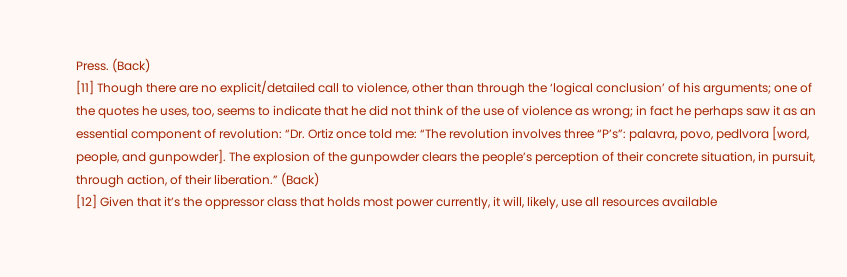Press. (Back)
[11] Though there are no explicit/detailed call to violence, other than through the ‘logical conclusion’ of his arguments; one of the quotes he uses, too, seems to indicate that he did not think of the use of violence as wrong; in fact he perhaps saw it as an essential component of revolution: “Dr. Ortiz once told me: “The revolution involves three “P’s”: palavra, povo, pedlvora [word, people, and gunpowder]. The explosion of the gunpowder clears the people’s perception of their concrete situation, in pursuit, through action, of their liberation.” (Back)
[12] Given that it’s the oppressor class that holds most power currently, it will, likely, use all resources available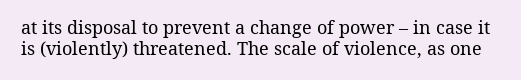at its disposal to prevent a change of power – in case it is (violently) threatened. The scale of violence, as one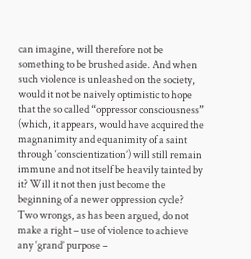can imagine, will therefore not be something to be brushed aside. And when such violence is unleashed on the society, would it not be naively optimistic to hope that the so called “oppressor consciousness” (which, it appears, would have acquired the magnanimity and equanimity of a saint through ‘conscientization’) will still remain immune and not itself be heavily tainted by it? Will it not then just become the beginning of a newer oppression cycle? Two wrongs, as has been argued, do not make a right – use of violence to achieve any ‘grand’ purpose –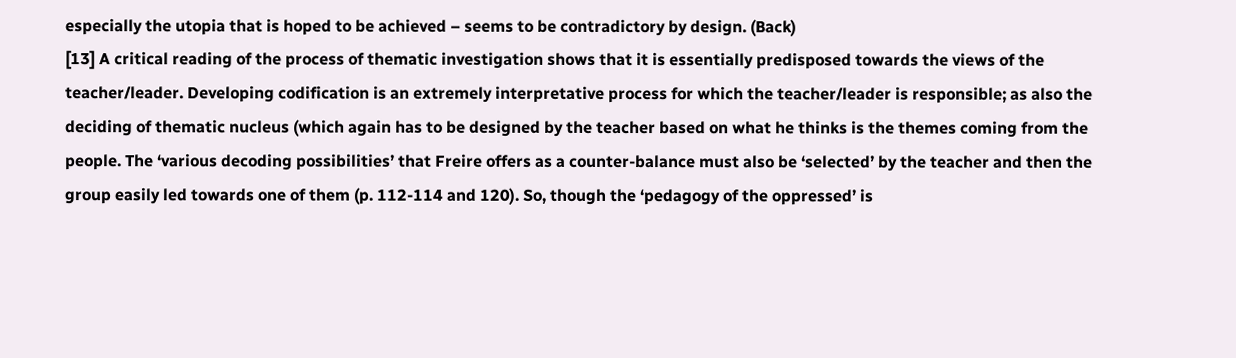especially the utopia that is hoped to be achieved – seems to be contradictory by design. (Back)
[13] A critical reading of the process of thematic investigation shows that it is essentially predisposed towards the views of the teacher/leader. Developing codification is an extremely interpretative process for which the teacher/leader is responsible; as also the deciding of thematic nucleus (which again has to be designed by the teacher based on what he thinks is the themes coming from the people. The ‘various decoding possibilities’ that Freire offers as a counter-balance must also be ‘selected’ by the teacher and then the group easily led towards one of them (p. 112-114 and 120). So, though the ‘pedagogy of the oppressed’ is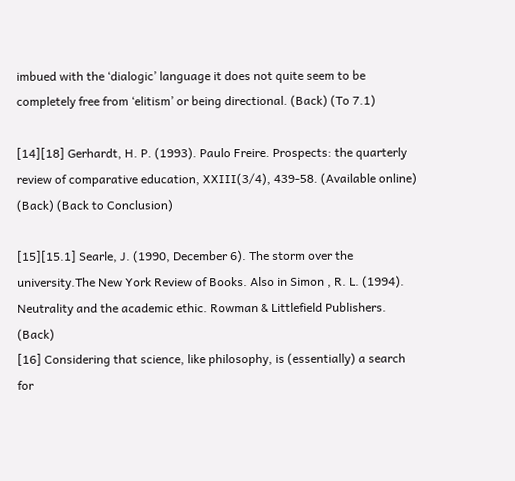imbued with the ‘dialogic’ language it does not quite seem to be completely free from ‘elitism’ or being directional. (Back) (To 7.1)

[14][18] Gerhardt, H. P. (1993). Paulo Freire. Prospects: the quarterly review of comparative education, XXIII(3/4), 439-58. (Available online) (Back) (Back to Conclusion)

[15][15.1] Searle, J. (1990, December 6). The storm over the university.The New York Review of Books. Also in Simon , R. L. (1994). Neutrality and the academic ethic. Rowman & Littlefield Publishers. (Back)
[16] Considering that science, like philosophy, is (essentially) a search for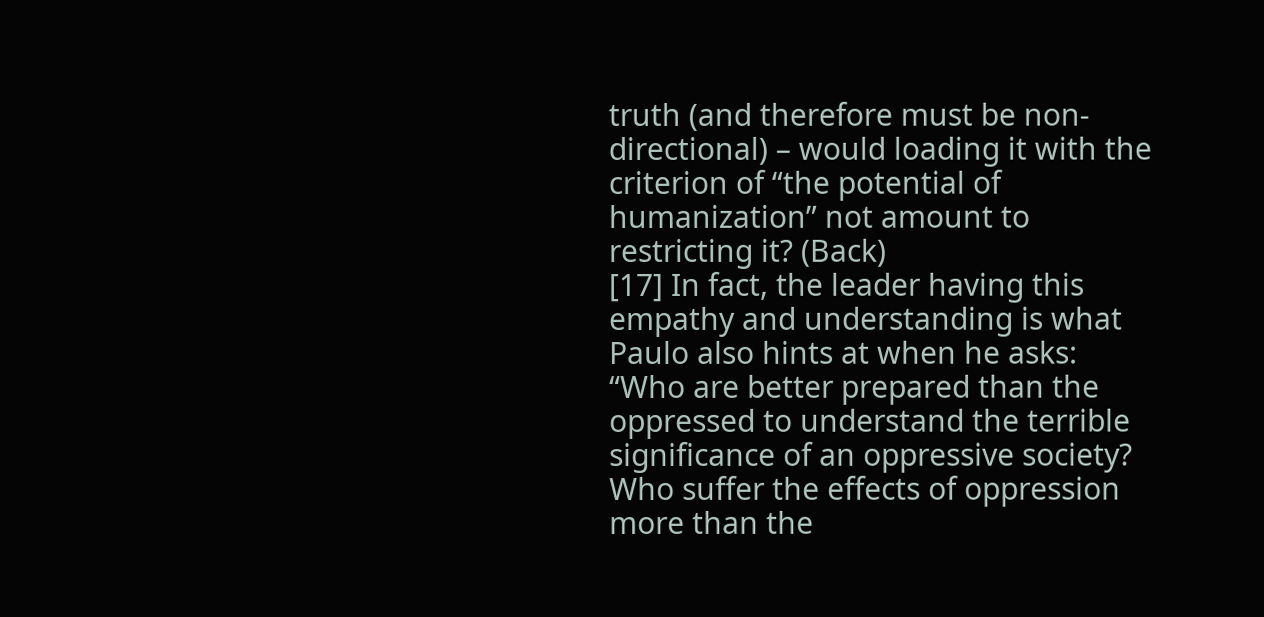truth (and therefore must be non-directional) – would loading it with the criterion of “the potential of humanization” not amount to restricting it? (Back)
[17] In fact, the leader having this empathy and understanding is what Paulo also hints at when he asks: “Who are better prepared than the oppressed to understand the terrible significance of an oppressive society? Who suffer the effects of oppression more than the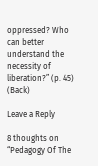oppressed? Who can better understand the necessity of liberation?” (p. 45) (Back)

Leave a Reply

8 thoughts on “Pedagogy Of The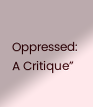Oppressed: A Critique”